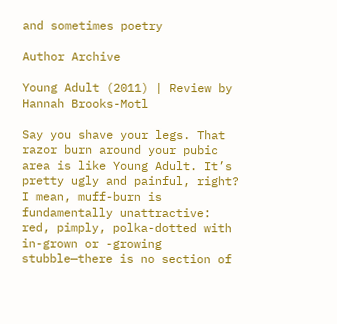and sometimes poetry

Author Archive

Young Adult (2011) | Review by Hannah Brooks-Motl

Say you shave your legs. That razor burn around your pubic area is like Young Adult. It’s pretty ugly and painful, right? I mean, muff-burn is fundamentally unattractive: red, pimply, polka-dotted with in-grown or -growing stubble—there is no section of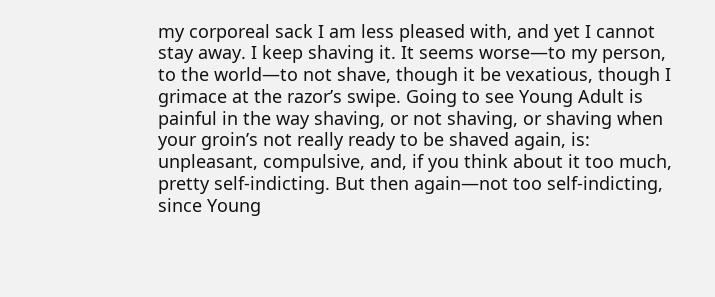my corporeal sack I am less pleased with, and yet I cannot stay away. I keep shaving it. It seems worse—to my person, to the world—to not shave, though it be vexatious, though I grimace at the razor’s swipe. Going to see Young Adult is painful in the way shaving, or not shaving, or shaving when your groin’s not really ready to be shaved again, is: unpleasant, compulsive, and, if you think about it too much, pretty self-indicting. But then again—not too self-indicting, since Young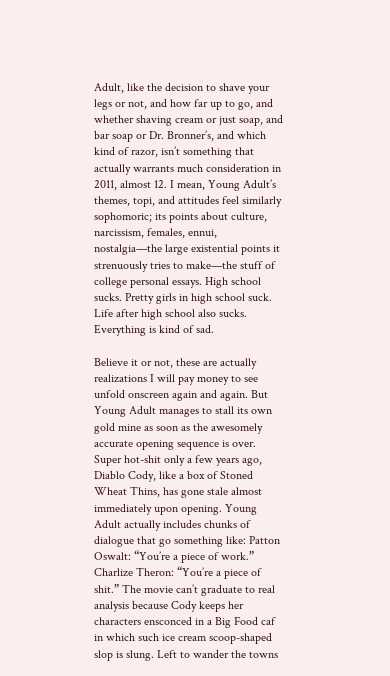Adult, like the decision to shave your legs or not, and how far up to go, and whether shaving cream or just soap, and bar soap or Dr. Bronner’s, and which kind of razor, isn’t something that actually warrants much consideration in 2011, almost 12. I mean, Young Adult’s themes, topi, and attitudes feel similarly sophomoric; its points about culture, narcissism, females, ennui, nostalgia—the large existential points it strenuously tries to make—the stuff of college personal essays. High school sucks. Pretty girls in high school suck. Life after high school also sucks. Everything is kind of sad.

Believe it or not, these are actually realizations I will pay money to see unfold onscreen again and again. But Young Adult manages to stall its own gold mine as soon as the awesomely accurate opening sequence is over. Super hot-shit only a few years ago, Diablo Cody, like a box of Stoned Wheat Thins, has gone stale almost immediately upon opening. Young Adult actually includes chunks of dialogue that go something like: Patton Oswalt: “You’re a piece of work.” Charlize Theron: “You’re a piece of shit.” The movie can’t graduate to real analysis because Cody keeps her characters ensconced in a Big Food caf in which such ice cream scoop-shaped slop is slung. Left to wander the towns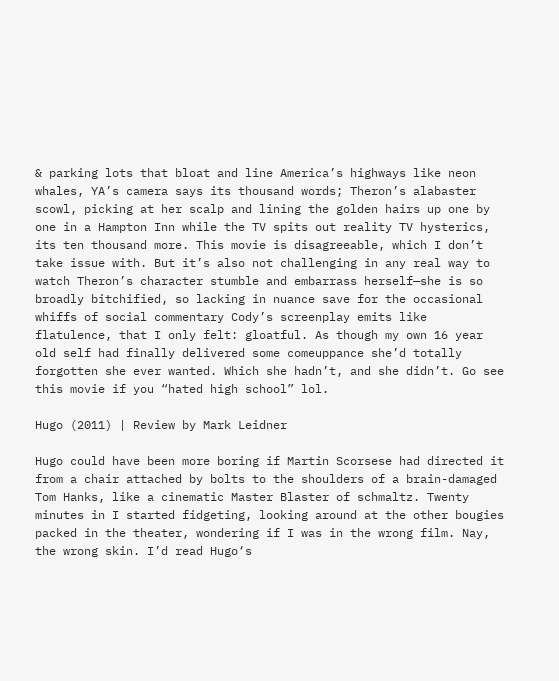& parking lots that bloat and line America’s highways like neon whales, YA’s camera says its thousand words; Theron’s alabaster scowl, picking at her scalp and lining the golden hairs up one by one in a Hampton Inn while the TV spits out reality TV hysterics, its ten thousand more. This movie is disagreeable, which I don’t take issue with. But it’s also not challenging in any real way to watch Theron’s character stumble and embarrass herself—she is so broadly bitchified, so lacking in nuance save for the occasional whiffs of social commentary Cody’s screenplay emits like flatulence, that I only felt: gloatful. As though my own 16 year old self had finally delivered some comeuppance she’d totally forgotten she ever wanted. Which she hadn’t, and she didn’t. Go see this movie if you “hated high school” lol.

Hugo (2011) | Review by Mark Leidner

Hugo could have been more boring if Martin Scorsese had directed it from a chair attached by bolts to the shoulders of a brain-damaged Tom Hanks, like a cinematic Master Blaster of schmaltz. Twenty minutes in I started fidgeting, looking around at the other bougies packed in the theater, wondering if I was in the wrong film. Nay, the wrong skin. I’d read Hugo‘s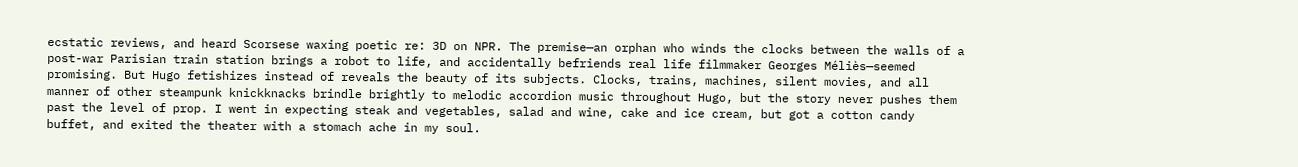ecstatic reviews, and heard Scorsese waxing poetic re: 3D on NPR. The premise—an orphan who winds the clocks between the walls of a post-war Parisian train station brings a robot to life, and accidentally befriends real life filmmaker Georges Méliès—seemed promising. But Hugo fetishizes instead of reveals the beauty of its subjects. Clocks, trains, machines, silent movies, and all manner of other steampunk knickknacks brindle brightly to melodic accordion music throughout Hugo, but the story never pushes them past the level of prop. I went in expecting steak and vegetables, salad and wine, cake and ice cream, but got a cotton candy buffet, and exited the theater with a stomach ache in my soul.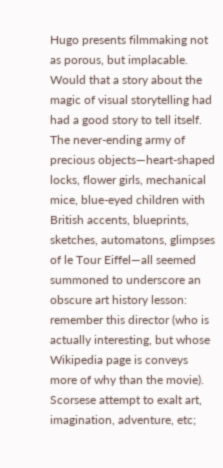Hugo presents filmmaking not as porous, but implacable. Would that a story about the magic of visual storytelling had had a good story to tell itself. The never-ending army of precious objects—heart-shaped locks, flower girls, mechanical mice, blue-eyed children with British accents, blueprints, sketches, automatons, glimpses of le Tour Eiffel—all seemed summoned to underscore an obscure art history lesson: remember this director (who is actually interesting, but whose Wikipedia page is conveys more of why than the movie). Scorsese attempt to exalt art, imagination, adventure, etc;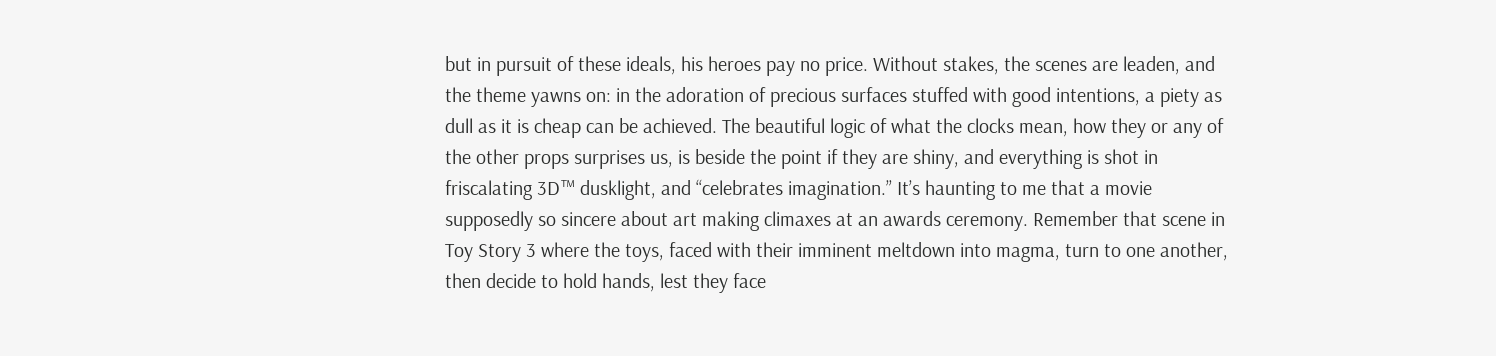but in pursuit of these ideals, his heroes pay no price. Without stakes, the scenes are leaden, and the theme yawns on: in the adoration of precious surfaces stuffed with good intentions, a piety as dull as it is cheap can be achieved. The beautiful logic of what the clocks mean, how they or any of the other props surprises us, is beside the point if they are shiny, and everything is shot in friscalating 3D™ dusklight, and “celebrates imagination.” It’s haunting to me that a movie supposedly so sincere about art making climaxes at an awards ceremony. Remember that scene in Toy Story 3 where the toys, faced with their imminent meltdown into magma, turn to one another, then decide to hold hands, lest they face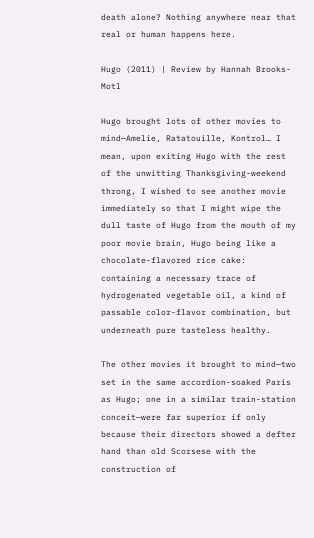death alone? Nothing anywhere near that real or human happens here.

Hugo (2011) | Review by Hannah Brooks-Motl

Hugo brought lots of other movies to mind—Amelie, Ratatouille, Kontrol… I mean, upon exiting Hugo with the rest of the unwitting Thanksgiving-weekend throng, I wished to see another movie immediately so that I might wipe the dull taste of Hugo from the mouth of my poor movie brain, Hugo being like a chocolate-flavored rice cake: containing a necessary trace of hydrogenated vegetable oil, a kind of passable color-flavor combination, but underneath pure tasteless healthy.

The other movies it brought to mind—two set in the same accordion-soaked Paris as Hugo; one in a similar train-station conceit—were far superior if only because their directors showed a defter hand than old Scorsese with the construction of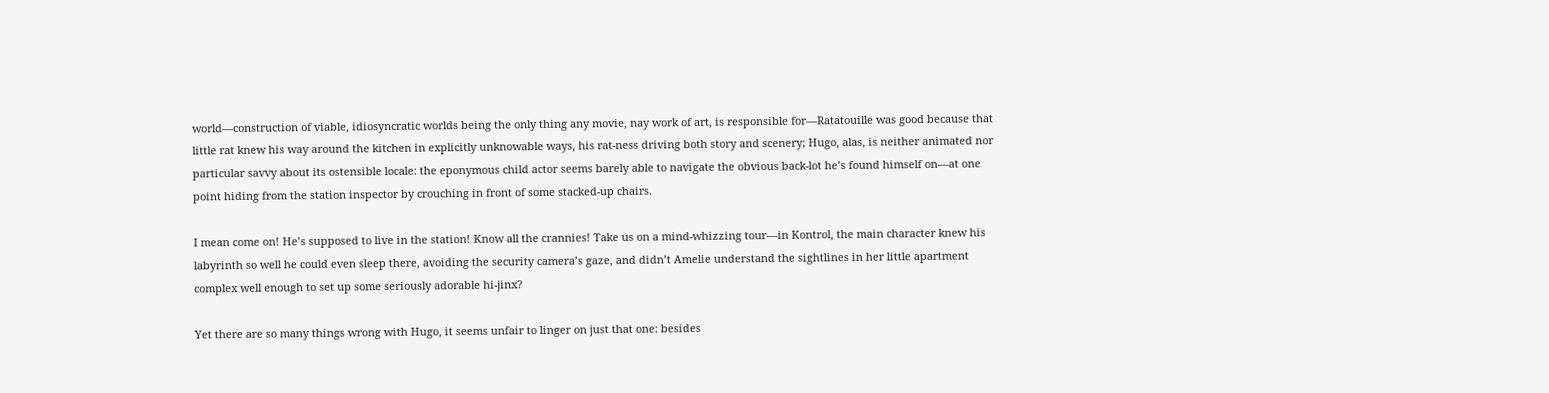world—construction of viable, idiosyncratic worlds being the only thing any movie, nay work of art, is responsible for—Ratatouille was good because that little rat knew his way around the kitchen in explicitly unknowable ways, his rat-ness driving both story and scenery; Hugo, alas, is neither animated nor particular savvy about its ostensible locale: the eponymous child actor seems barely able to navigate the obvious back-lot he’s found himself on—at one point hiding from the station inspector by crouching in front of some stacked-up chairs.

I mean come on! He’s supposed to live in the station! Know all the crannies! Take us on a mind-whizzing tour—in Kontrol, the main character knew his labyrinth so well he could even sleep there, avoiding the security camera’s gaze, and didn’t Amelie understand the sightlines in her little apartment complex well enough to set up some seriously adorable hi-jinx?

Yet there are so many things wrong with Hugo, it seems unfair to linger on just that one: besides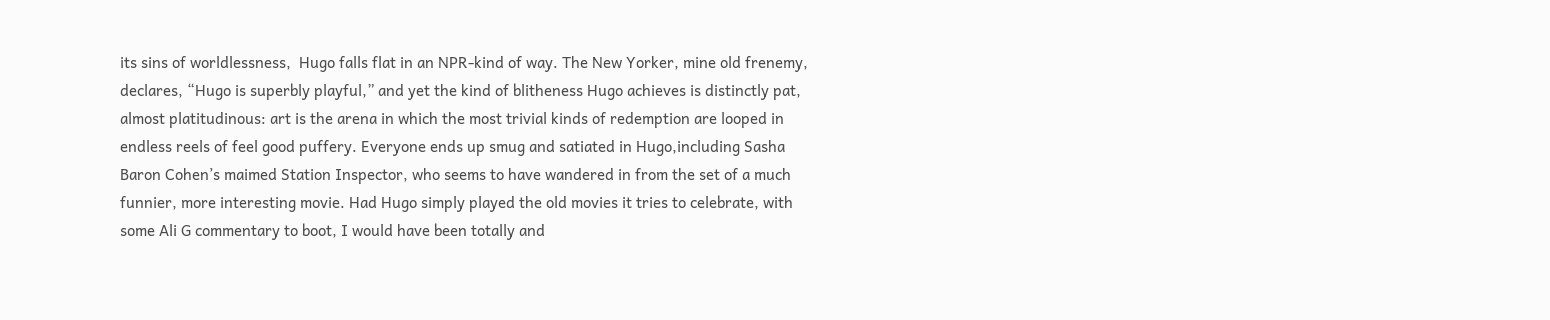its sins of worldlessness,  Hugo falls flat in an NPR-kind of way. The New Yorker, mine old frenemy, declares, “Hugo is superbly playful,” and yet the kind of blitheness Hugo achieves is distinctly pat, almost platitudinous: art is the arena in which the most trivial kinds of redemption are looped in endless reels of feel good puffery. Everyone ends up smug and satiated in Hugo,including Sasha Baron Cohen’s maimed Station Inspector, who seems to have wandered in from the set of a much funnier, more interesting movie. Had Hugo simply played the old movies it tries to celebrate, with some Ali G commentary to boot, I would have been totally and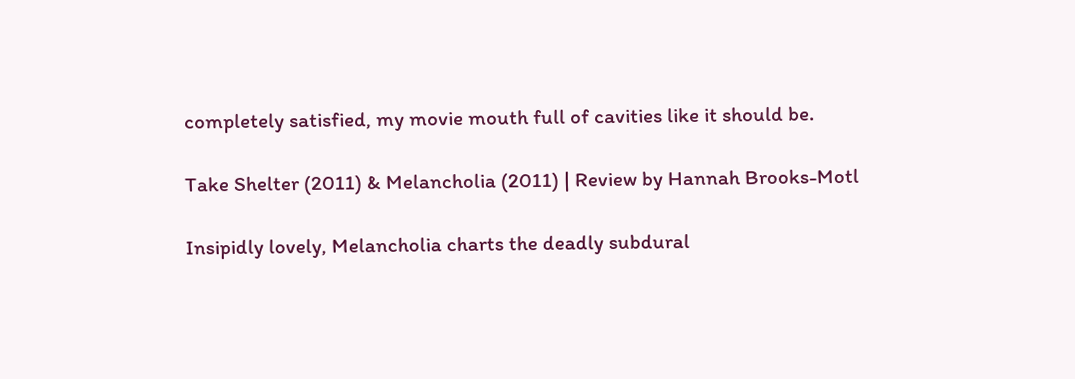completely satisfied, my movie mouth full of cavities like it should be.

Take Shelter (2011) & Melancholia (2011) | Review by Hannah Brooks-Motl

Insipidly lovely, Melancholia charts the deadly subdural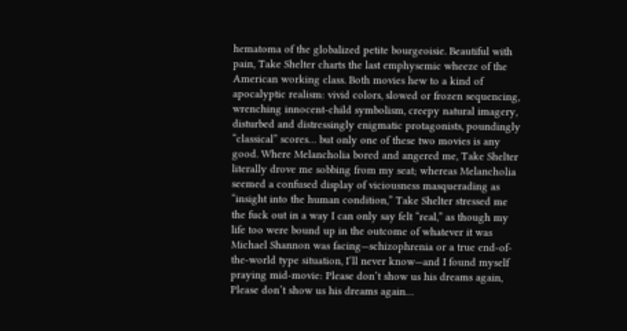hematoma of the globalized petite bourgeoisie. Beautiful with pain, Take Shelter charts the last emphysemic wheeze of the American working class. Both movies hew to a kind of apocalyptic realism: vivid colors, slowed or frozen sequencing, wrenching innocent-child symbolism, creepy natural imagery, disturbed and distressingly enigmatic protagonists, poundingly “classical” scores… but only one of these two movies is any good. Where Melancholia bored and angered me, Take Shelter literally drove me sobbing from my seat; whereas Melancholia seemed a confused display of viciousness masquerading as “insight into the human condition,” Take Shelter stressed me the fuck out in a way I can only say felt “real,” as though my life too were bound up in the outcome of whatever it was Michael Shannon was facing—schizophrenia or a true end-of-the-world type situation, I’ll never know—and I found myself praying mid-movie: Please don’t show us his dreams again, Please don’t show us his dreams again…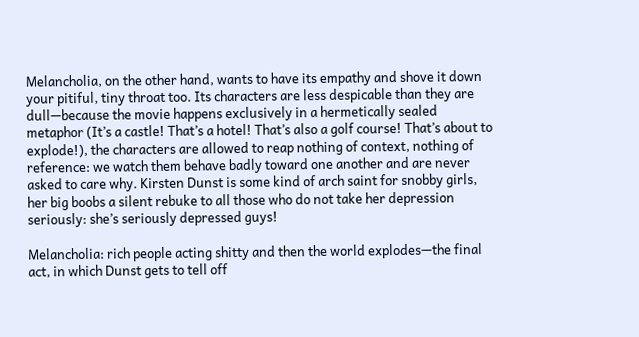Melancholia, on the other hand, wants to have its empathy and shove it down your pitiful, tiny throat too. Its characters are less despicable than they are dull—because the movie happens exclusively in a hermetically sealed metaphor (It’s a castle! That’s a hotel! That’s also a golf course! That’s about to explode!), the characters are allowed to reap nothing of context, nothing of reference: we watch them behave badly toward one another and are never asked to care why. Kirsten Dunst is some kind of arch saint for snobby girls, her big boobs a silent rebuke to all those who do not take her depression seriously: she’s seriously depressed guys!

Melancholia: rich people acting shitty and then the world explodes—the final act, in which Dunst gets to tell off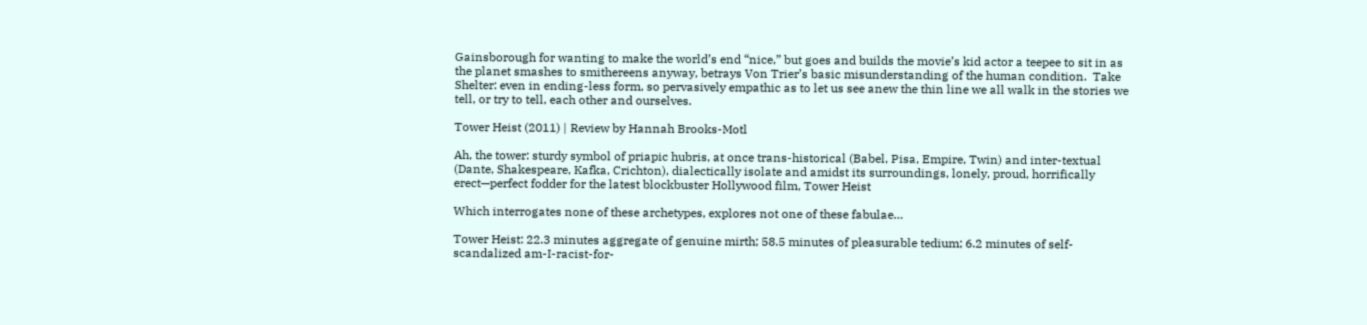Gainsborough for wanting to make the world’s end “nice,” but goes and builds the movie’s kid actor a teepee to sit in as the planet smashes to smithereens anyway, betrays Von Trier’s basic misunderstanding of the human condition.  Take Shelter: even in ending-less form, so pervasively empathic as to let us see anew the thin line we all walk in the stories we tell, or try to tell, each other and ourselves.

Tower Heist (2011) | Review by Hannah Brooks-Motl

Ah, the tower: sturdy symbol of priapic hubris, at once trans-historical (Babel, Pisa, Empire, Twin) and inter-textual (Dante, Shakespeare, Kafka, Crichton), dialectically isolate and amidst its surroundings, lonely, proud, horrifically erect—perfect fodder for the latest blockbuster Hollywood film, Tower Heist

Which interrogates none of these archetypes, explores not one of these fabulae…

Tower Heist: 22.3 minutes aggregate of genuine mirth; 58.5 minutes of pleasurable tedium; 6.2 minutes of self-scandalized am-I-racist-for-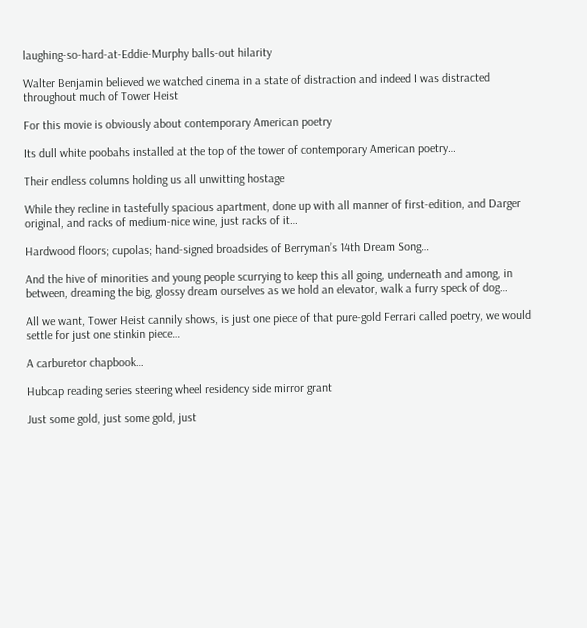laughing-so-hard-at-Eddie-Murphy balls-out hilarity

Walter Benjamin believed we watched cinema in a state of distraction and indeed I was distracted throughout much of Tower Heist

For this movie is obviously about contemporary American poetry

Its dull white poobahs installed at the top of the tower of contemporary American poetry…

Their endless columns holding us all unwitting hostage

While they recline in tastefully spacious apartment, done up with all manner of first-edition, and Darger original, and racks of medium-nice wine, just racks of it…

Hardwood floors; cupolas; hand-signed broadsides of Berryman’s 14th Dream Song…

And the hive of minorities and young people scurrying to keep this all going, underneath and among, in between, dreaming the big, glossy dream ourselves as we hold an elevator, walk a furry speck of dog…

All we want, Tower Heist cannily shows, is just one piece of that pure-gold Ferrari called poetry, we would settle for just one stinkin piece…

A carburetor chapbook…

Hubcap reading series steering wheel residency side mirror grant

Just some gold, just some gold, just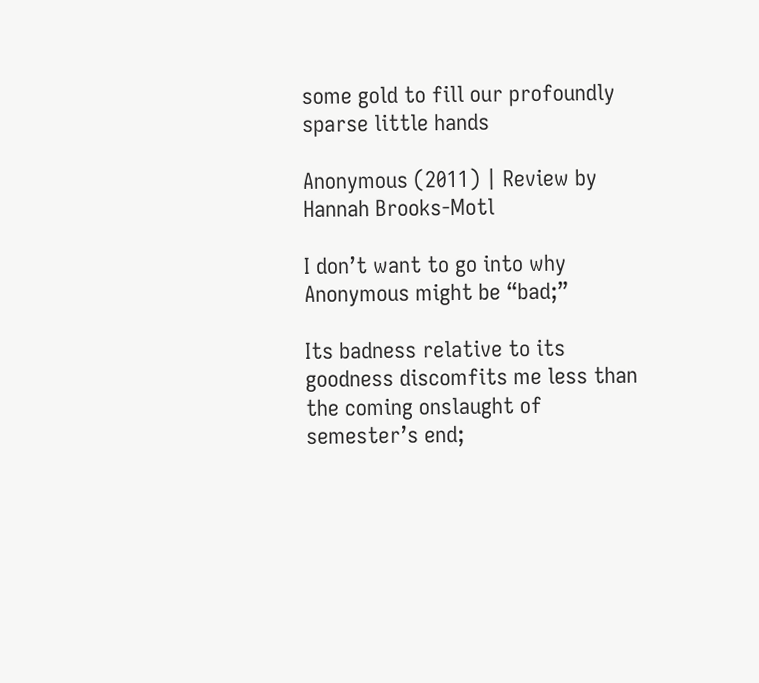some gold to fill our profoundly sparse little hands

Anonymous (2011) | Review by Hannah Brooks-Motl

I don’t want to go into why Anonymous might be “bad;”

Its badness relative to its goodness discomfits me less than the coming onslaught of semester’s end;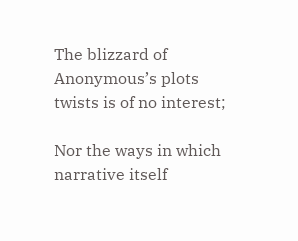The blizzard of Anonymous’s plots twists is of no interest;

Nor the ways in which narrative itself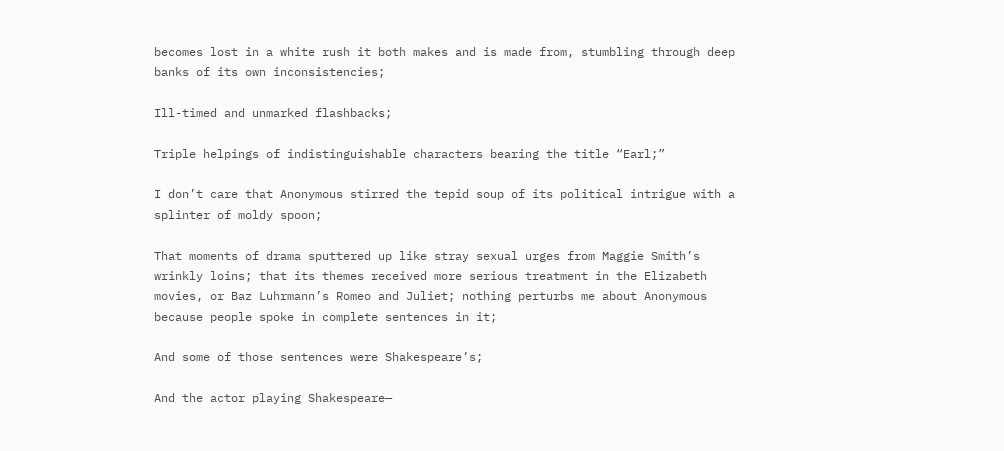becomes lost in a white rush it both makes and is made from, stumbling through deep banks of its own inconsistencies;

Ill-timed and unmarked flashbacks;

Triple helpings of indistinguishable characters bearing the title “Earl;”

I don’t care that Anonymous stirred the tepid soup of its political intrigue with a splinter of moldy spoon;

That moments of drama sputtered up like stray sexual urges from Maggie Smith’s wrinkly loins; that its themes received more serious treatment in the Elizabeth movies, or Baz Luhrmann’s Romeo and Juliet; nothing perturbs me about Anonymous because people spoke in complete sentences in it;

And some of those sentences were Shakespeare’s;

And the actor playing Shakespeare—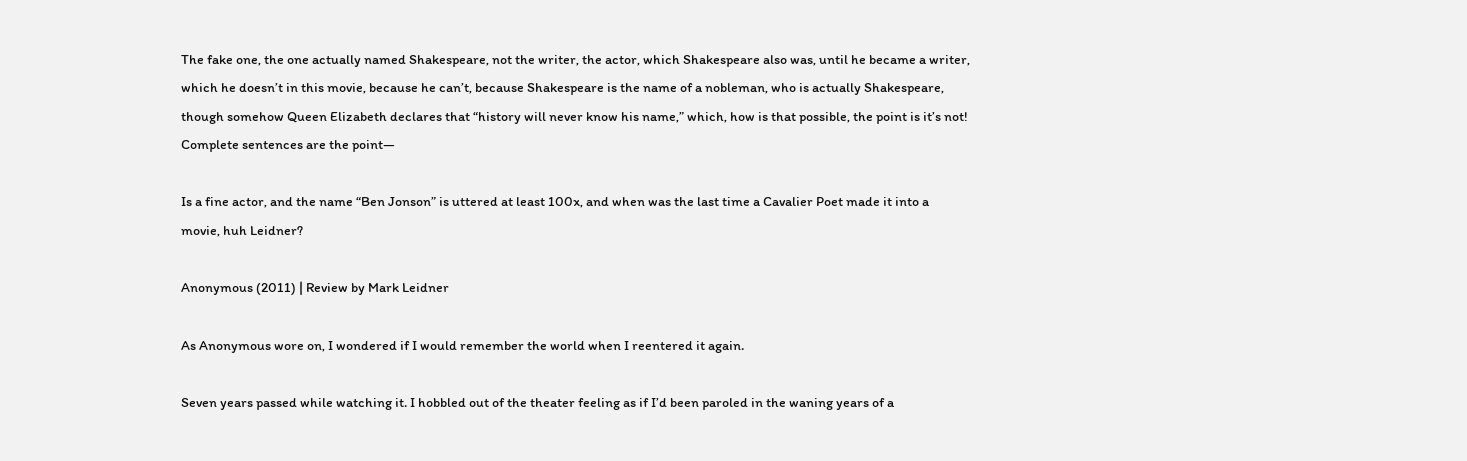The fake one, the one actually named Shakespeare, not the writer, the actor, which Shakespeare also was, until he became a writer, which he doesn’t in this movie, because he can’t, because Shakespeare is the name of a nobleman, who is actually Shakespeare, though somehow Queen Elizabeth declares that “history will never know his name,” which, how is that possible, the point is it’s not! Complete sentences are the point—

Is a fine actor, and the name “Ben Jonson” is uttered at least 100x, and when was the last time a Cavalier Poet made it into a movie, huh Leidner?

Anonymous (2011) | Review by Mark Leidner

As Anonymous wore on, I wondered if I would remember the world when I reentered it again.

Seven years passed while watching it. I hobbled out of the theater feeling as if I’d been paroled in the waning years of a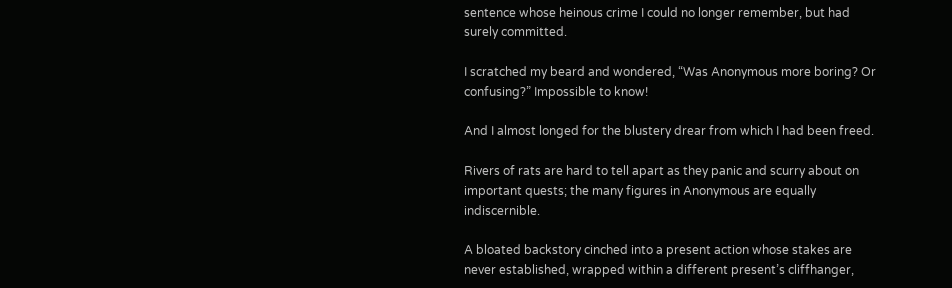sentence whose heinous crime I could no longer remember, but had surely committed.

I scratched my beard and wondered, “Was Anonymous more boring? Or confusing?” Impossible to know!

And I almost longed for the blustery drear from which I had been freed.

Rivers of rats are hard to tell apart as they panic and scurry about on important quests; the many figures in Anonymous are equally indiscernible.

A bloated backstory cinched into a present action whose stakes are never established, wrapped within a different present’s cliffhanger,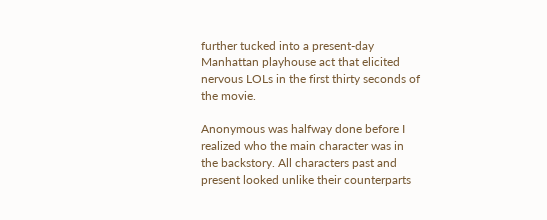further tucked into a present-day Manhattan playhouse act that elicited nervous LOLs in the first thirty seconds of the movie.

Anonymous was halfway done before I realized who the main character was in the backstory. All characters past and present looked unlike their counterparts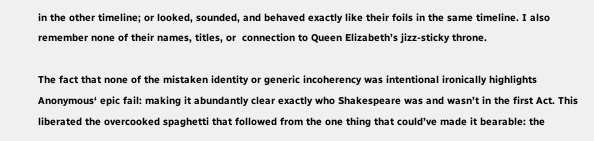in the other timeline; or looked, sounded, and behaved exactly like their foils in the same timeline. I also remember none of their names, titles, or  connection to Queen Elizabeth’s jizz-sticky throne.

The fact that none of the mistaken identity or generic incoherency was intentional ironically highlights Anonymous‘ epic fail: making it abundantly clear exactly who Shakespeare was and wasn’t in the first Act. This liberated the overcooked spaghetti that followed from the one thing that could’ve made it bearable: the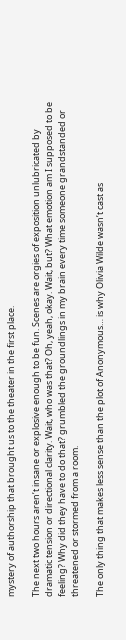mystery of authorship that brought us to the theater in the first place.

The next two hours aren’t insane or explosive enough to be fun. Scenes are orgies of exposition unlubricated by dramatic tension or directional clarity. Wait, who was that? Oh, yeah, okay. Wait, but? What emotion am I supposed to be feeling? Why did they have to do that? grumbled the groundlings in my brain every time someone grandstanded or threatened or stormed from a room.

The only thing that makes less sense than the plot of Anonymous… is why Olivia Wilde wasn’t cast as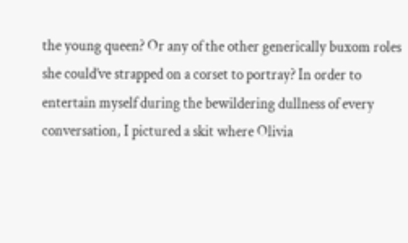the young queen? Or any of the other generically buxom roles she could’ve strapped on a corset to portray? In order to entertain myself during the bewildering dullness of every conversation, I pictured a skit where Olivia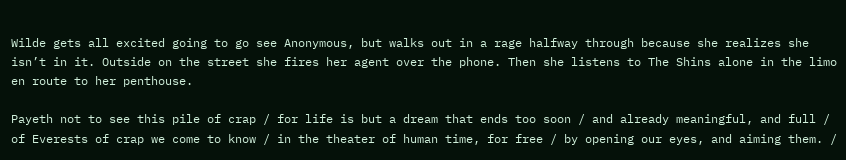Wilde gets all excited going to go see Anonymous, but walks out in a rage halfway through because she realizes she isn’t in it. Outside on the street she fires her agent over the phone. Then she listens to The Shins alone in the limo en route to her penthouse.

Payeth not to see this pile of crap / for life is but a dream that ends too soon / and already meaningful, and full / of Everests of crap we come to know / in the theater of human time, for free / by opening our eyes, and aiming them. /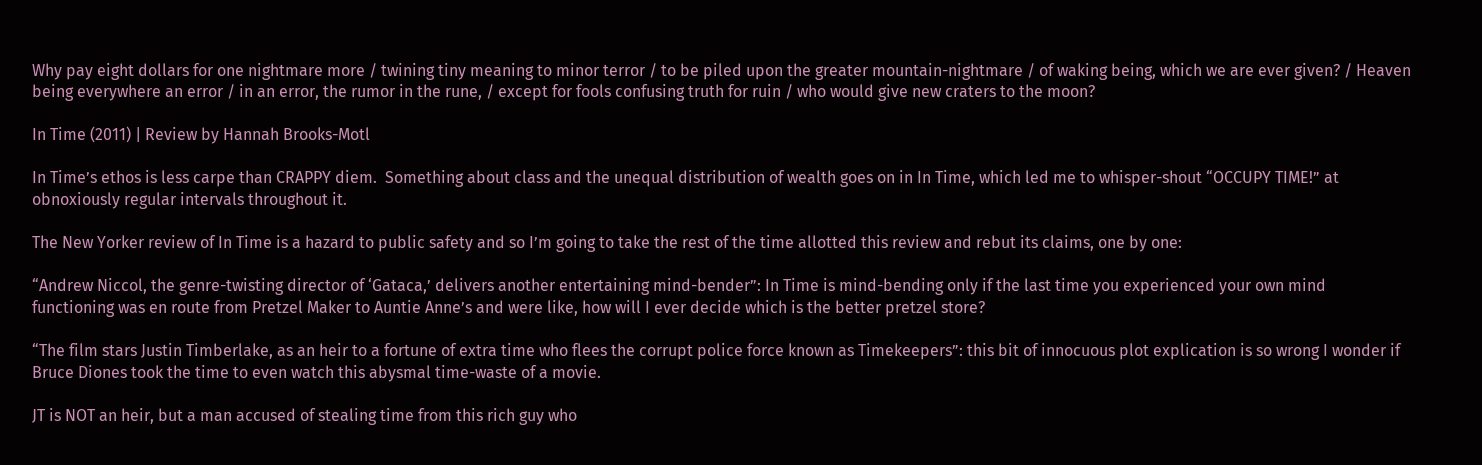Why pay eight dollars for one nightmare more / twining tiny meaning to minor terror / to be piled upon the greater mountain-nightmare / of waking being, which we are ever given? / Heaven being everywhere an error / in an error, the rumor in the rune, / except for fools confusing truth for ruin / who would give new craters to the moon?

In Time (2011) | Review by Hannah Brooks-Motl

In Time’s ethos is less carpe than CRAPPY diem.  Something about class and the unequal distribution of wealth goes on in In Time, which led me to whisper-shout “OCCUPY TIME!” at obnoxiously regular intervals throughout it.

The New Yorker review of In Time is a hazard to public safety and so I’m going to take the rest of the time allotted this review and rebut its claims, one by one:

“Andrew Niccol, the genre-twisting director of ‘Gataca,’ delivers another entertaining mind-bender”: In Time is mind-bending only if the last time you experienced your own mind functioning was en route from Pretzel Maker to Auntie Anne’s and were like, how will I ever decide which is the better pretzel store?

“The film stars Justin Timberlake, as an heir to a fortune of extra time who flees the corrupt police force known as Timekeepers”: this bit of innocuous plot explication is so wrong I wonder if Bruce Diones took the time to even watch this abysmal time-waste of a movie.

JT is NOT an heir, but a man accused of stealing time from this rich guy who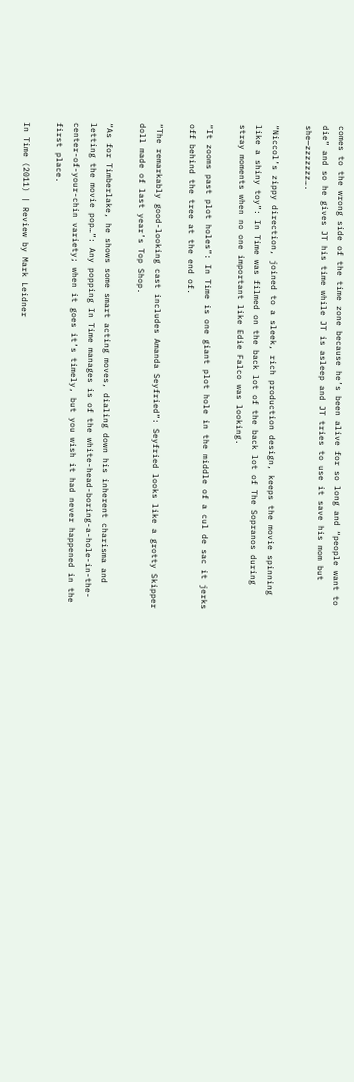comes to the wrong side of the time zone because he’s been alive for so long and “people want to die” and so he gives JT his time while JT is asleep and JT tries to use it save his mom but she—zzzzzzz….

“Niccol’s zippy direction, joined to a sleek, rich production design, keeps the movie spinning like a shiny toy”: In Time was filmed on the back lot of the back lot of The Sopranos during stray moments when no one important like Edie Falco was looking.

“It zooms past plot holes”: In Time is one giant plot hole in the middle of a cul de sac it jerks off behind the tree at the end of.

“The remarkably good-looking cast includes Amanda Seyfried”: Seyfried looks like a grotty Skipper doll made of last year’s Top Shop.

“As for Timberlake, he shows some smart acting moves, dialing down his inherent charisma and letting the movie pop…”: Any popping In Time manages is of the white-head-boring-a-hole-in-the-center-of-your-chin variety; when it goes it’s timely, but you wish it had never happened in the first place.

In Time (2011) | Review by Mark Leidner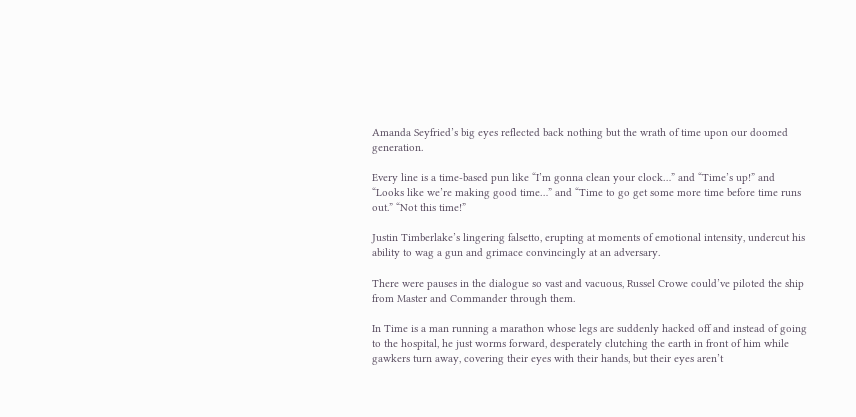Amanda Seyfried’s big eyes reflected back nothing but the wrath of time upon our doomed generation.

Every line is a time-based pun like “I’m gonna clean your clock…” and “Time’s up!” and “Looks like we’re making good time…” and “Time to go get some more time before time runs out.” “Not this time!”

Justin Timberlake’s lingering falsetto, erupting at moments of emotional intensity, undercut his ability to wag a gun and grimace convincingly at an adversary.

There were pauses in the dialogue so vast and vacuous, Russel Crowe could’ve piloted the ship from Master and Commander through them.

In Time is a man running a marathon whose legs are suddenly hacked off and instead of going to the hospital, he just worms forward, desperately clutching the earth in front of him while gawkers turn away, covering their eyes with their hands, but their eyes aren’t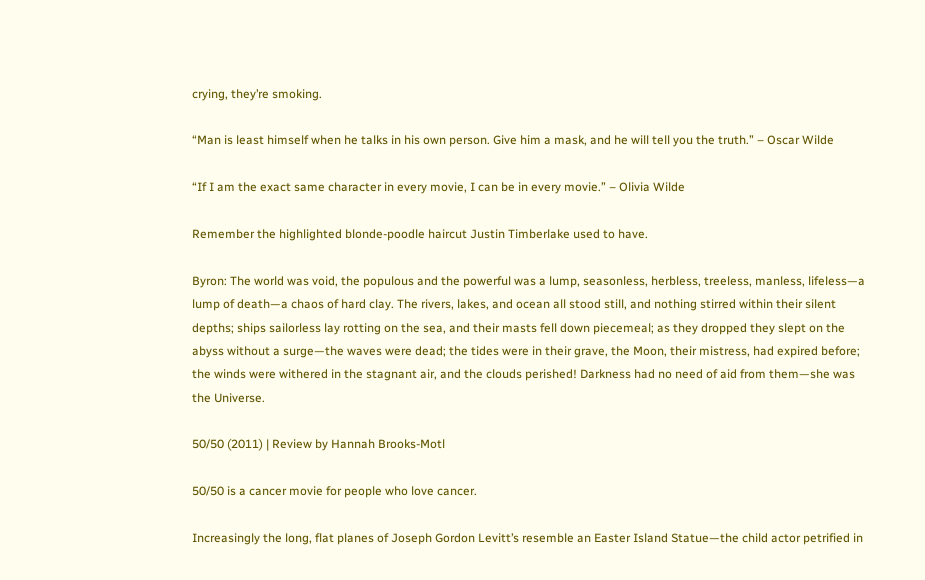crying, they’re smoking.

“Man is least himself when he talks in his own person. Give him a mask, and he will tell you the truth.” – Oscar Wilde

“If I am the exact same character in every movie, I can be in every movie.” – Olivia Wilde

Remember the highlighted blonde-poodle haircut Justin Timberlake used to have.

Byron: The world was void, the populous and the powerful was a lump, seasonless, herbless, treeless, manless, lifeless—a lump of death—a chaos of hard clay. The rivers, lakes, and ocean all stood still, and nothing stirred within their silent depths; ships sailorless lay rotting on the sea, and their masts fell down piecemeal; as they dropped they slept on the abyss without a surge—the waves were dead; the tides were in their grave, the Moon, their mistress, had expired before; the winds were withered in the stagnant air, and the clouds perished! Darkness had no need of aid from them—she was the Universe.

50/50 (2011) | Review by Hannah Brooks-Motl

50/50 is a cancer movie for people who love cancer.

Increasingly the long, flat planes of Joseph Gordon Levitt’s resemble an Easter Island Statue—the child actor petrified in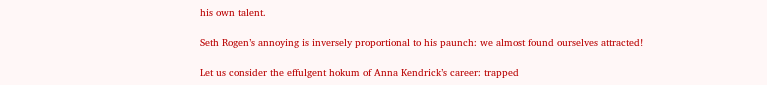his own talent.

Seth Rogen’s annoying is inversely proportional to his paunch: we almost found ourselves attracted!

Let us consider the effulgent hokum of Anna Kendrick’s career: trapped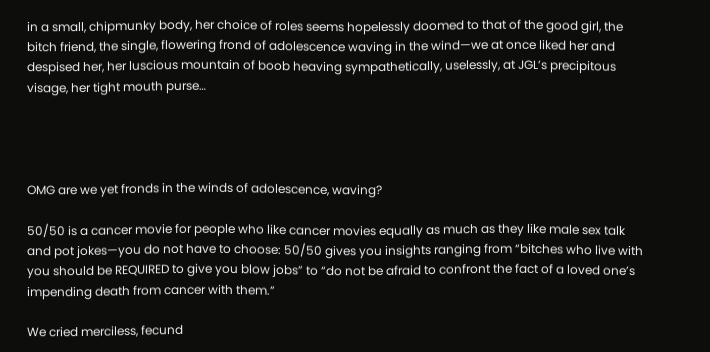in a small, chipmunky body, her choice of roles seems hopelessly doomed to that of the good girl, the bitch friend, the single, flowering frond of adolescence waving in the wind—we at once liked her and despised her, her luscious mountain of boob heaving sympathetically, uselessly, at JGL’s precipitous visage, her tight mouth purse…




OMG are we yet fronds in the winds of adolescence, waving?

50/50 is a cancer movie for people who like cancer movies equally as much as they like male sex talk and pot jokes—you do not have to choose: 50/50 gives you insights ranging from “bitches who live with you should be REQUIRED to give you blow jobs” to “do not be afraid to confront the fact of a loved one’s impending death from cancer with them.”

We cried merciless, fecund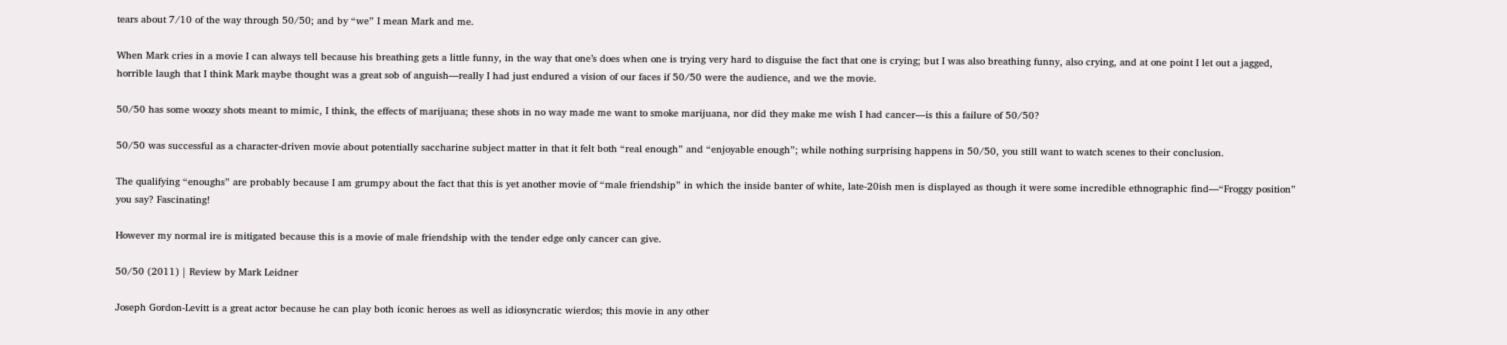tears about 7/10 of the way through 50/50; and by “we” I mean Mark and me.

When Mark cries in a movie I can always tell because his breathing gets a little funny, in the way that one’s does when one is trying very hard to disguise the fact that one is crying; but I was also breathing funny, also crying, and at one point I let out a jagged, horrible laugh that I think Mark maybe thought was a great sob of anguish—really I had just endured a vision of our faces if 50/50 were the audience, and we the movie.

50/50 has some woozy shots meant to mimic, I think, the effects of marijuana; these shots in no way made me want to smoke marijuana, nor did they make me wish I had cancer—is this a failure of 50/50?

50/50 was successful as a character-driven movie about potentially saccharine subject matter in that it felt both “real enough” and “enjoyable enough”; while nothing surprising happens in 50/50, you still want to watch scenes to their conclusion.

The qualifying “enoughs” are probably because I am grumpy about the fact that this is yet another movie of “male friendship” in which the inside banter of white, late-20ish men is displayed as though it were some incredible ethnographic find—“Froggy position” you say? Fascinating!

However my normal ire is mitigated because this is a movie of male friendship with the tender edge only cancer can give.

50/50 (2011) | Review by Mark Leidner

Joseph Gordon-Levitt is a great actor because he can play both iconic heroes as well as idiosyncratic wierdos; this movie in any other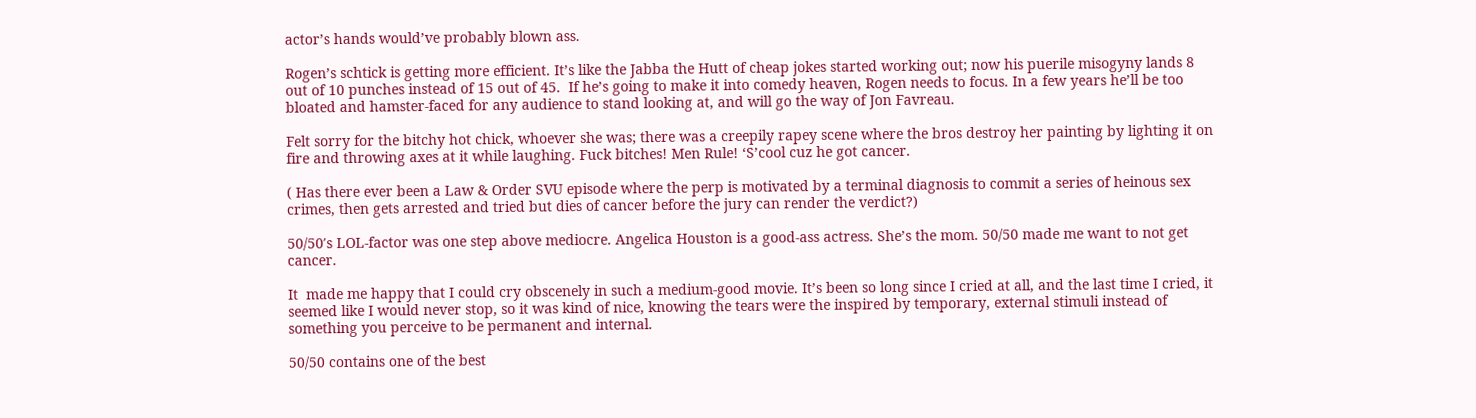actor’s hands would’ve probably blown ass.

Rogen’s schtick is getting more efficient. It’s like the Jabba the Hutt of cheap jokes started working out; now his puerile misogyny lands 8 out of 10 punches instead of 15 out of 45.  If he’s going to make it into comedy heaven, Rogen needs to focus. In a few years he’ll be too bloated and hamster-faced for any audience to stand looking at, and will go the way of Jon Favreau.

Felt sorry for the bitchy hot chick, whoever she was; there was a creepily rapey scene where the bros destroy her painting by lighting it on fire and throwing axes at it while laughing. Fuck bitches! Men Rule! ‘S’cool cuz he got cancer.

( Has there ever been a Law & Order SVU episode where the perp is motivated by a terminal diagnosis to commit a series of heinous sex crimes, then gets arrested and tried but dies of cancer before the jury can render the verdict?)

50/50′s LOL-factor was one step above mediocre. Angelica Houston is a good-ass actress. She’s the mom. 50/50 made me want to not get cancer.

It  made me happy that I could cry obscenely in such a medium-good movie. It’s been so long since I cried at all, and the last time I cried, it seemed like I would never stop, so it was kind of nice, knowing the tears were the inspired by temporary, external stimuli instead of something you perceive to be permanent and internal.

50/50 contains one of the best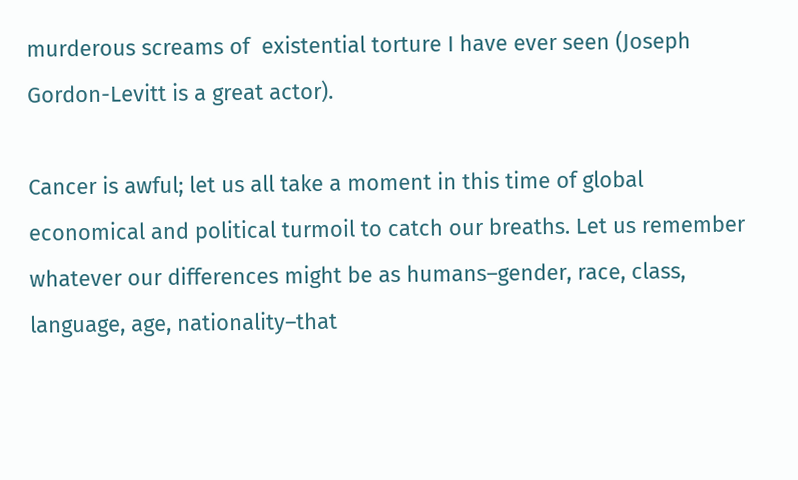murderous screams of  existential torture I have ever seen (Joseph Gordon-Levitt is a great actor).

Cancer is awful; let us all take a moment in this time of global economical and political turmoil to catch our breaths. Let us remember whatever our differences might be as humans–gender, race, class, language, age, nationality–that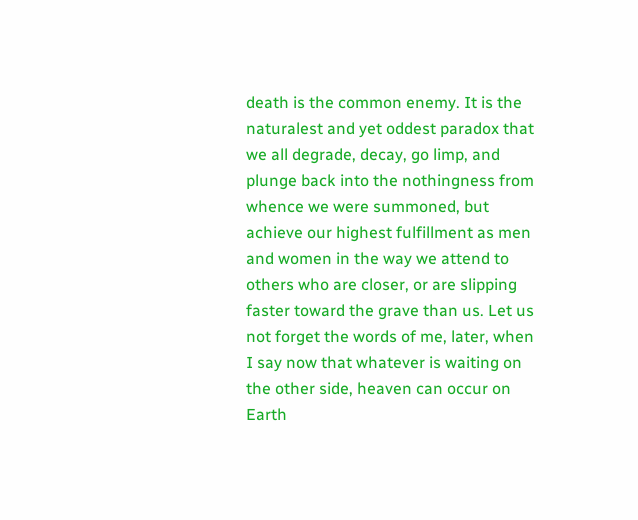death is the common enemy. It is the naturalest and yet oddest paradox that we all degrade, decay, go limp, and plunge back into the nothingness from whence we were summoned, but achieve our highest fulfillment as men and women in the way we attend to others who are closer, or are slipping faster toward the grave than us. Let us not forget the words of me, later, when I say now that whatever is waiting on the other side, heaven can occur on Earth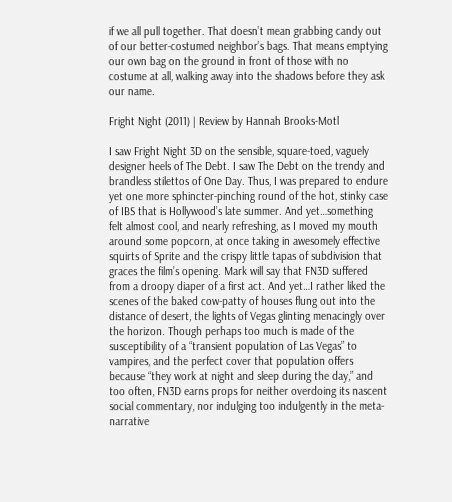if we all pull together. That doesn’t mean grabbing candy out of our better-costumed neighbor’s bags. That means emptying our own bag on the ground in front of those with no costume at all, walking away into the shadows before they ask our name.

Fright Night (2011) | Review by Hannah Brooks-Motl

I saw Fright Night 3D on the sensible, square-toed, vaguely designer heels of The Debt. I saw The Debt on the trendy and brandless stilettos of One Day. Thus, I was prepared to endure yet one more sphincter-pinching round of the hot, stinky case of IBS that is Hollywood’s late summer. And yet…something felt almost cool, and nearly refreshing, as I moved my mouth around some popcorn, at once taking in awesomely effective squirts of Sprite and the crispy little tapas of subdivision that graces the film’s opening. Mark will say that FN3D suffered from a droopy diaper of a first act. And yet…I rather liked the scenes of the baked cow-patty of houses flung out into the distance of desert, the lights of Vegas glinting menacingly over the horizon. Though perhaps too much is made of the susceptibility of a “transient population of Las Vegas” to vampires, and the perfect cover that population offers because “they work at night and sleep during the day,” and too often, FN3D earns props for neither overdoing its nascent social commentary, nor indulging too indulgently in the meta-narrative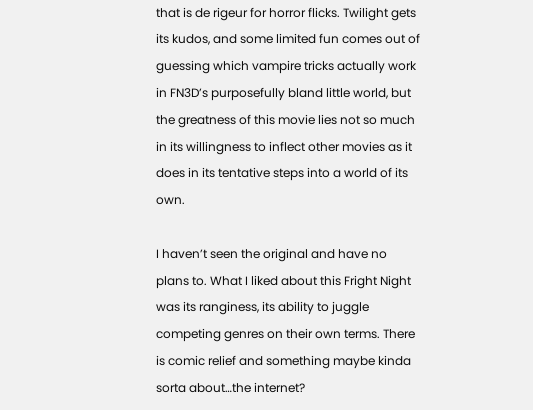that is de rigeur for horror flicks. Twilight gets its kudos, and some limited fun comes out of guessing which vampire tricks actually work in FN3D’s purposefully bland little world, but the greatness of this movie lies not so much in its willingness to inflect other movies as it does in its tentative steps into a world of its own.

I haven’t seen the original and have no plans to. What I liked about this Fright Night was its ranginess, its ability to juggle competing genres on their own terms. There is comic relief and something maybe kinda sorta about…the internet?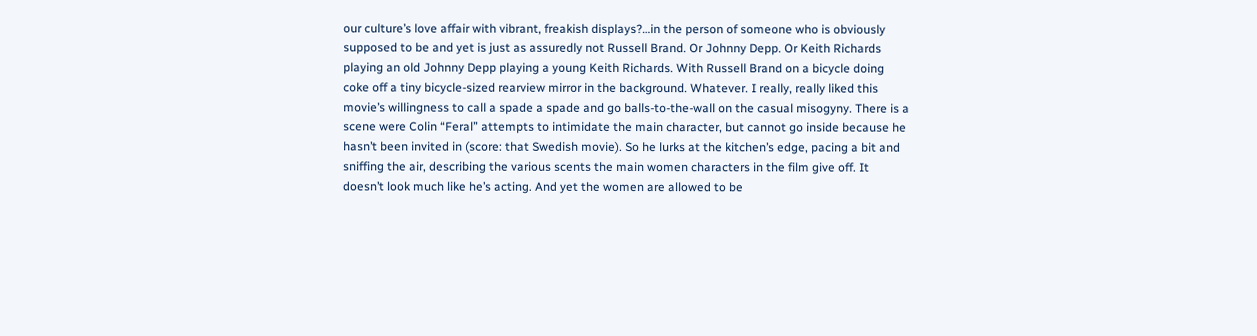our culture’s love affair with vibrant, freakish displays?…in the person of someone who is obviously supposed to be and yet is just as assuredly not Russell Brand. Or Johnny Depp. Or Keith Richards playing an old Johnny Depp playing a young Keith Richards. With Russell Brand on a bicycle doing coke off a tiny bicycle-sized rearview mirror in the background. Whatever. I really, really liked this movie’s willingness to call a spade a spade and go balls-to-the-wall on the casual misogyny. There is a scene were Colin “Feral” attempts to intimidate the main character, but cannot go inside because he hasn’t been invited in (score: that Swedish movie). So he lurks at the kitchen’s edge, pacing a bit and sniffing the air, describing the various scents the main women characters in the film give off. It doesn’t look much like he’s acting. And yet the women are allowed to be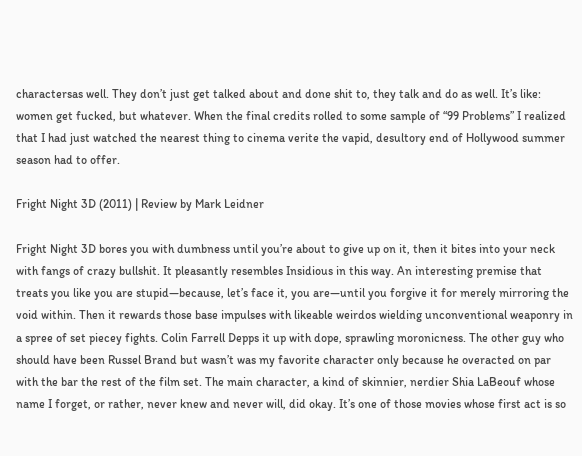charactersas well. They don’t just get talked about and done shit to, they talk and do as well. It’s like: women get fucked, but whatever. When the final credits rolled to some sample of “99 Problems” I realized that I had just watched the nearest thing to cinema verite the vapid, desultory end of Hollywood summer season had to offer.

Fright Night 3D (2011) | Review by Mark Leidner

Fright Night 3D bores you with dumbness until you’re about to give up on it, then it bites into your neck with fangs of crazy bullshit. It pleasantly resembles Insidious in this way. An interesting premise that treats you like you are stupid—because, let’s face it, you are—until you forgive it for merely mirroring the void within. Then it rewards those base impulses with likeable weirdos wielding unconventional weaponry in a spree of set piecey fights. Colin Farrell Depps it up with dope, sprawling moronicness. The other guy who should have been Russel Brand but wasn’t was my favorite character only because he overacted on par with the bar the rest of the film set. The main character, a kind of skinnier, nerdier Shia LaBeouf whose name I forget, or rather, never knew and never will, did okay. It’s one of those movies whose first act is so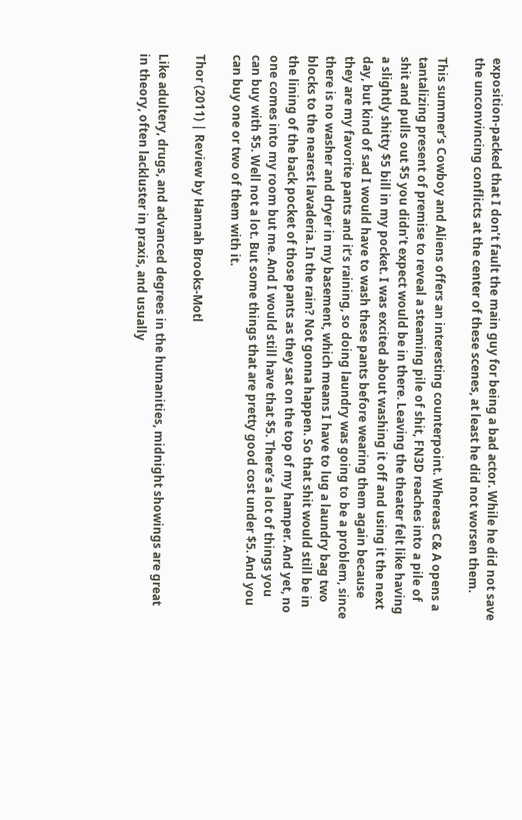exposition-packed that I don’t fault the main guy for being a bad actor. While he did not save the unconvincing conflicts at the center of these scenes, at least he did not worsen them.

This summer’s Cowboy and Aliens offers an interesting counterpoint. Whereas C& A opens a tantalizing present of premise to reveal a steaming pile of shit, FN3D reaches into a pile of shit and pulls out $5 you didn’t expect would be in there. Leaving the theater felt like having a slightly shitty $5 bill in my pocket. I was excited about washing it off and using it the next day, but kind of sad I would have to wash these pants before wearing them again because they are my favorite pants and it’s raining, so doing laundry was going to be a problem, since there is no washer and dryer in my basement, which means I have to lug a laundry bag two blocks to the nearest lavaderia. In the rain? Not gonna happen. So that shit would still be in the lining of the back pocket of those pants as they sat on the top of my hamper. And yet, no one comes into my room but me. And I would still have that $5. There’s a lot of things you can buy with $5. Well not a lot. But some things that are pretty good cost under $5. And you can buy one or two of them with it.

Thor (2011) | Review by Hannah Brooks-Motl

Like adultery, drugs, and advanced degrees in the humanities, midnight showings are great in theory, often lackluster in praxis, and usually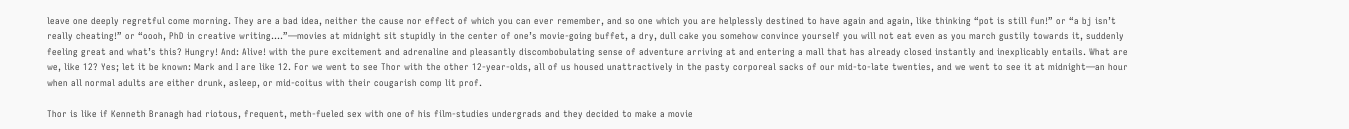leave one deeply regretful come morning. They are a bad idea, neither the cause nor effect of which you can ever remember, and so one which you are helplessly destined to have again and again, like thinking “pot is still fun!” or “a bj isn’t really cheating!” or “oooh, PhD in creative writing….”—movies at midnight sit stupidly in the center of one’s movie-going buffet, a dry, dull cake you somehow convince yourself you will not eat even as you march gustily towards it, suddenly feeling great and what’s this? Hungry! And: Alive! with the pure excitement and adrenaline and pleasantly discombobulating sense of adventure arriving at and entering a mall that has already closed instantly and inexplicably entails. What are we, like 12? Yes; let it be known: Mark and I are like 12. For we went to see Thor with the other 12-year-olds, all of us housed unattractively in the pasty corporeal sacks of our mid-to-late twenties, and we went to see it at midnight—an hour when all normal adults are either drunk, asleep, or mid-coitus with their cougarish comp lit prof.

Thor is like if Kenneth Branagh had riotous, frequent, meth-fueled sex with one of his film-studies undergrads and they decided to make a movie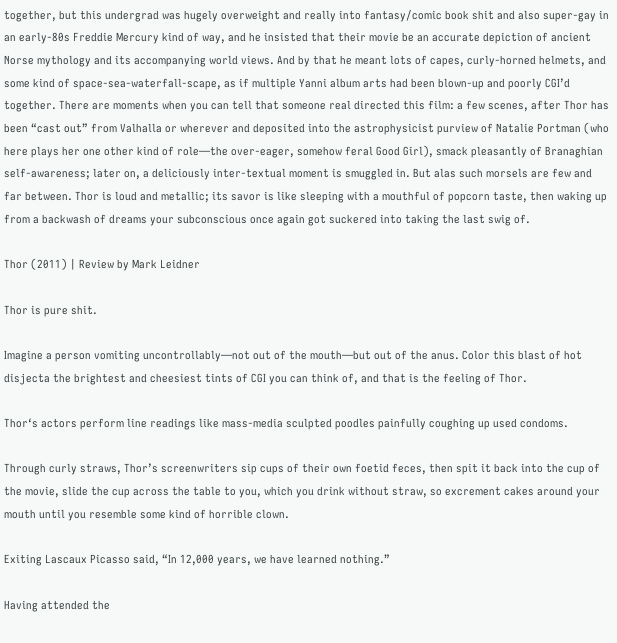together, but this undergrad was hugely overweight and really into fantasy/comic book shit and also super-gay in an early-80s Freddie Mercury kind of way, and he insisted that their movie be an accurate depiction of ancient Norse mythology and its accompanying world views. And by that he meant lots of capes, curly-horned helmets, and some kind of space-sea-waterfall-scape, as if multiple Yanni album arts had been blown-up and poorly CGI’d together. There are moments when you can tell that someone real directed this film: a few scenes, after Thor has been “cast out” from Valhalla or wherever and deposited into the astrophysicist purview of Natalie Portman (who here plays her one other kind of role—the over-eager, somehow feral Good Girl), smack pleasantly of Branaghian self-awareness; later on, a deliciously inter-textual moment is smuggled in. But alas such morsels are few and far between. Thor is loud and metallic; its savor is like sleeping with a mouthful of popcorn taste, then waking up from a backwash of dreams your subconscious once again got suckered into taking the last swig of.

Thor (2011) | Review by Mark Leidner

Thor is pure shit.

Imagine a person vomiting uncontrollably—not out of the mouth—but out of the anus. Color this blast of hot disjecta the brightest and cheesiest tints of CGI you can think of, and that is the feeling of Thor.

Thor‘s actors perform line readings like mass-media sculpted poodles painfully coughing up used condoms.

Through curly straws, Thor’s screenwriters sip cups of their own foetid feces, then spit it back into the cup of the movie, slide the cup across the table to you, which you drink without straw, so excrement cakes around your mouth until you resemble some kind of horrible clown.

Exiting Lascaux Picasso said, “In 12,000 years, we have learned nothing.”

Having attended the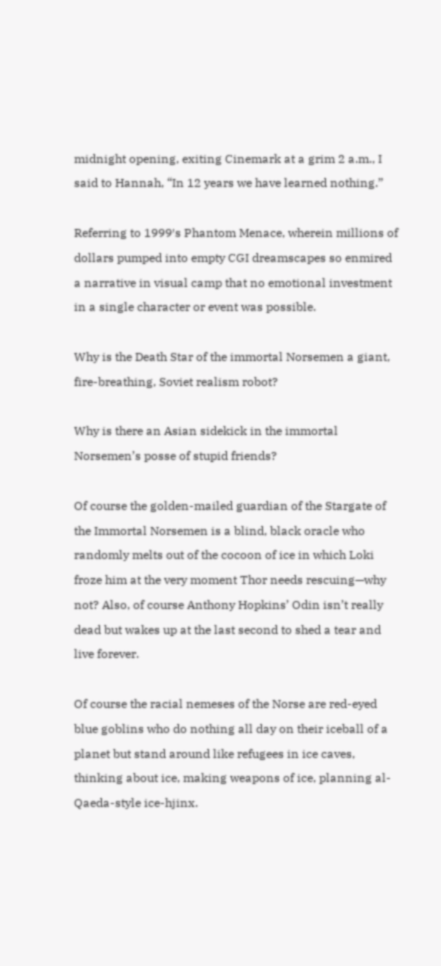midnight opening, exiting Cinemark at a grim 2 a.m., I said to Hannah, “In 12 years we have learned nothing.”

Referring to 1999′s Phantom Menace, wherein millions of dollars pumped into empty CGI dreamscapes so enmired a narrative in visual camp that no emotional investment in a single character or event was possible.

Why is the Death Star of the immortal Norsemen a giant, fire-breathing, Soviet realism robot?

Why is there an Asian sidekick in the immortal Norsemen’s posse of stupid friends?

Of course the golden-mailed guardian of the Stargate of the Immortal Norsemen is a blind, black oracle who randomly melts out of the cocoon of ice in which Loki froze him at the very moment Thor needs rescuing—why not? Also, of course Anthony Hopkins’ Odin isn’t really dead but wakes up at the last second to shed a tear and live forever.

Of course the racial nemeses of the Norse are red-eyed blue goblins who do nothing all day on their iceball of a planet but stand around like refugees in ice caves, thinking about ice, making weapons of ice, planning al-Qaeda-style ice-hjinx.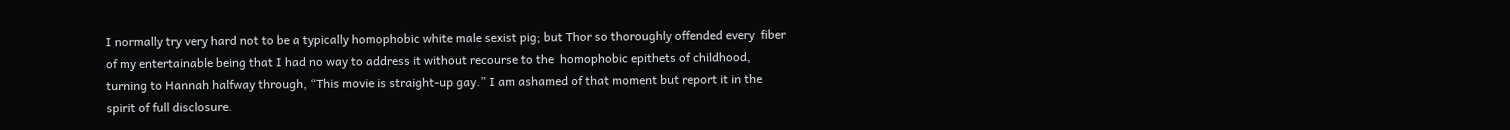I normally try very hard not to be a typically homophobic white male sexist pig; but Thor so thoroughly offended every  fiber of my entertainable being that I had no way to address it without recourse to the  homophobic epithets of childhood, turning to Hannah halfway through, “This movie is straight-up gay.” I am ashamed of that moment but report it in the spirit of full disclosure.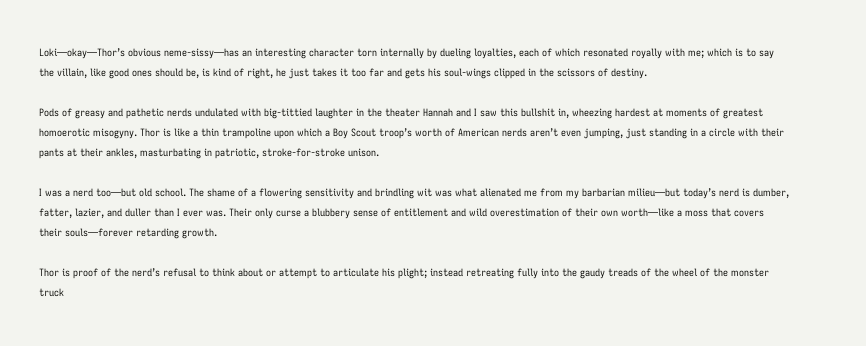Loki—okay—Thor’s obvious neme-sissy—has an interesting character torn internally by dueling loyalties, each of which resonated royally with me; which is to say the villain, like good ones should be, is kind of right, he just takes it too far and gets his soul-wings clipped in the scissors of destiny.

Pods of greasy and pathetic nerds undulated with big-tittied laughter in the theater Hannah and I saw this bullshit in, wheezing hardest at moments of greatest homoerotic misogyny. Thor is like a thin trampoline upon which a Boy Scout troop’s worth of American nerds aren’t even jumping, just standing in a circle with their pants at their ankles, masturbating in patriotic, stroke-for-stroke unison.

I was a nerd too—but old school. The shame of a flowering sensitivity and brindling wit was what alienated me from my barbarian milieu—but today’s nerd is dumber, fatter, lazier, and duller than I ever was. Their only curse a blubbery sense of entitlement and wild overestimation of their own worth—like a moss that covers their souls—forever retarding growth.

Thor is proof of the nerd’s refusal to think about or attempt to articulate his plight; instead retreating fully into the gaudy treads of the wheel of the monster truck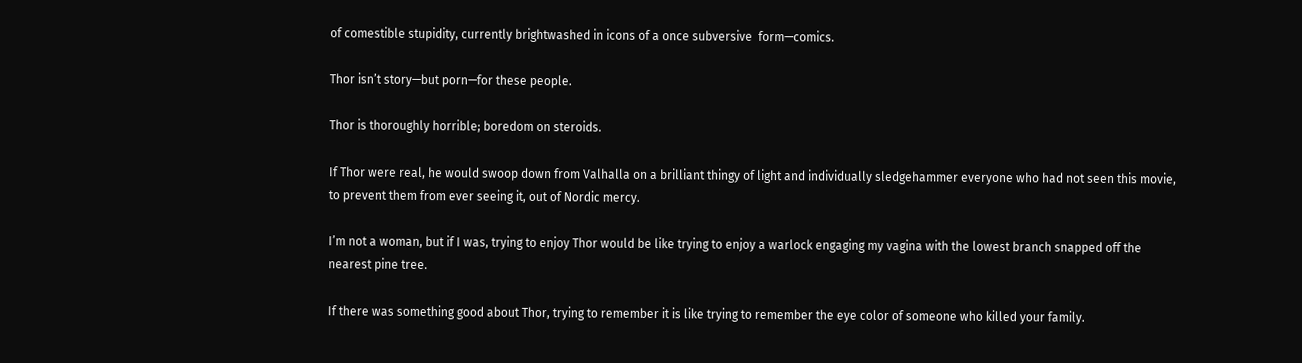of comestible stupidity, currently brightwashed in icons of a once subversive  form—comics.

Thor isn’t story—but porn—for these people.

Thor is thoroughly horrible; boredom on steroids.

If Thor were real, he would swoop down from Valhalla on a brilliant thingy of light and individually sledgehammer everyone who had not seen this movie, to prevent them from ever seeing it, out of Nordic mercy.

I’m not a woman, but if I was, trying to enjoy Thor would be like trying to enjoy a warlock engaging my vagina with the lowest branch snapped off the nearest pine tree.

If there was something good about Thor, trying to remember it is like trying to remember the eye color of someone who killed your family.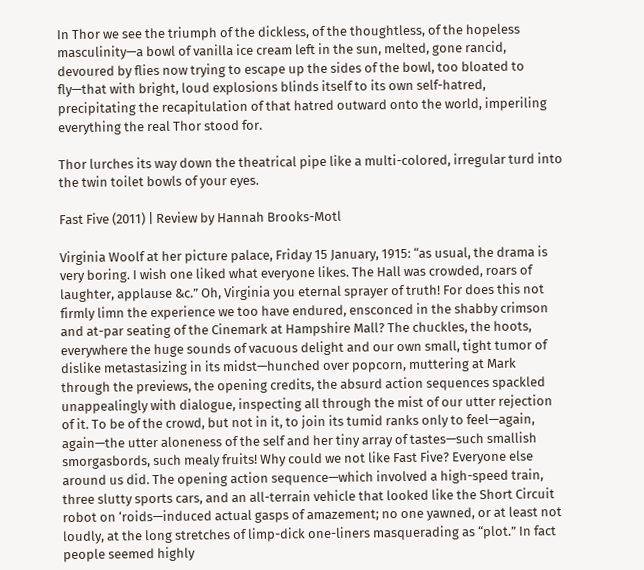In Thor we see the triumph of the dickless, of the thoughtless, of the hopeless masculinity—a bowl of vanilla ice cream left in the sun, melted, gone rancid, devoured by flies now trying to escape up the sides of the bowl, too bloated to fly—that with bright, loud explosions blinds itself to its own self-hatred, precipitating the recapitulation of that hatred outward onto the world, imperiling everything the real Thor stood for.

Thor lurches its way down the theatrical pipe like a multi-colored, irregular turd into the twin toilet bowls of your eyes.

Fast Five (2011) | Review by Hannah Brooks-Motl

Virginia Woolf at her picture palace, Friday 15 January, 1915: “as usual, the drama is very boring. I wish one liked what everyone likes. The Hall was crowded, roars of laughter, applause &c.” Oh, Virginia you eternal sprayer of truth! For does this not firmly limn the experience we too have endured, ensconced in the shabby crimson and at-par seating of the Cinemark at Hampshire Mall? The chuckles, the hoots, everywhere the huge sounds of vacuous delight and our own small, tight tumor of dislike metastasizing in its midst—hunched over popcorn, muttering at Mark through the previews, the opening credits, the absurd action sequences spackled unappealingly with dialogue, inspecting all through the mist of our utter rejection of it. To be of the crowd, but not in it, to join its tumid ranks only to feel—again, again—the utter aloneness of the self and her tiny array of tastes—such smallish smorgasbords, such mealy fruits! Why could we not like Fast Five? Everyone else around us did. The opening action sequence—which involved a high-speed train, three slutty sports cars, and an all-terrain vehicle that looked like the Short Circuit robot on ‘roids—induced actual gasps of amazement; no one yawned, or at least not loudly, at the long stretches of limp-dick one-liners masquerading as “plot.” In fact people seemed highly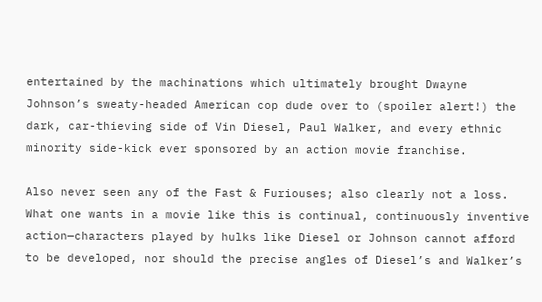entertained by the machinations which ultimately brought Dwayne Johnson’s sweaty-headed American cop dude over to (spoiler alert!) the dark, car-thieving side of Vin Diesel, Paul Walker, and every ethnic minority side-kick ever sponsored by an action movie franchise.

Also never seen any of the Fast & Furiouses; also clearly not a loss. What one wants in a movie like this is continual, continuously inventive action—characters played by hulks like Diesel or Johnson cannot afford to be developed, nor should the precise angles of Diesel’s and Walker’s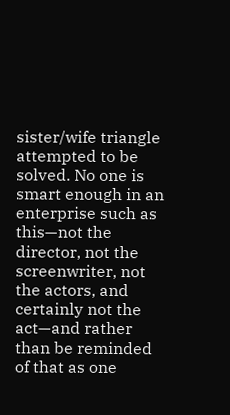sister/wife triangle attempted to be solved. No one is smart enough in an enterprise such as this—not the director, not the screenwriter, not the actors, and certainly not the act—and rather than be reminded of that as one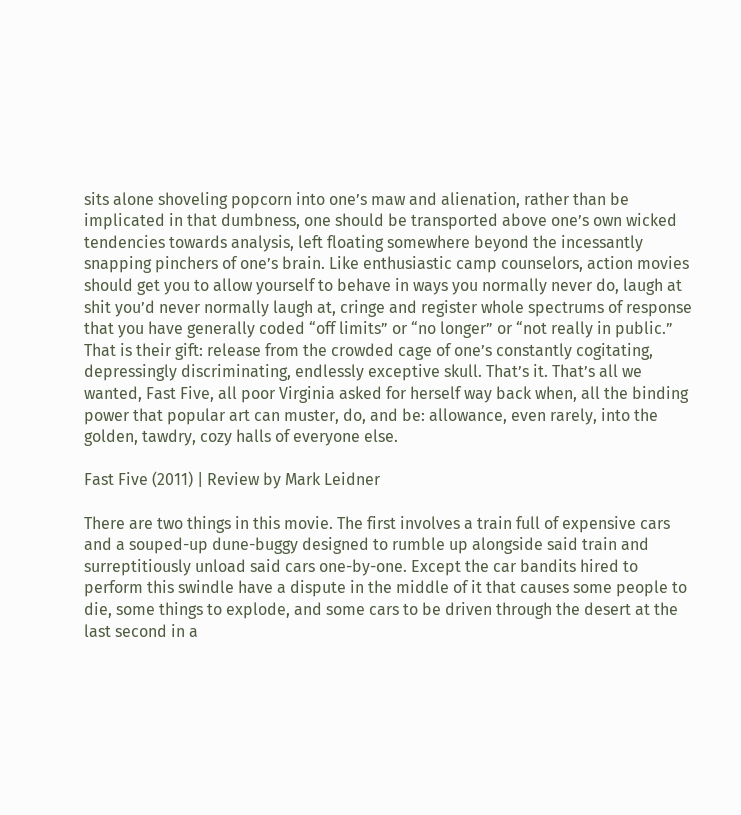sits alone shoveling popcorn into one’s maw and alienation, rather than be implicated in that dumbness, one should be transported above one’s own wicked tendencies towards analysis, left floating somewhere beyond the incessantly snapping pinchers of one’s brain. Like enthusiastic camp counselors, action movies should get you to allow yourself to behave in ways you normally never do, laugh at shit you’d never normally laugh at, cringe and register whole spectrums of response that you have generally coded “off limits” or “no longer” or “not really in public.” That is their gift: release from the crowded cage of one’s constantly cogitating, depressingly discriminating, endlessly exceptive skull. That’s it. That’s all we wanted, Fast Five, all poor Virginia asked for herself way back when, all the binding power that popular art can muster, do, and be: allowance, even rarely, into the golden, tawdry, cozy halls of everyone else.

Fast Five (2011) | Review by Mark Leidner

There are two things in this movie. The first involves a train full of expensive cars and a souped-up dune-buggy designed to rumble up alongside said train and surreptitiously unload said cars one-by-one. Except the car bandits hired to perform this swindle have a dispute in the middle of it that causes some people to die, some things to explode, and some cars to be driven through the desert at the last second in a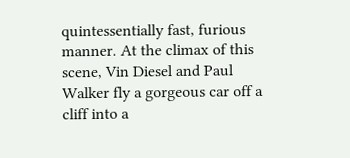quintessentially fast, furious manner. At the climax of this scene, Vin Diesel and Paul Walker fly a gorgeous car off a cliff into a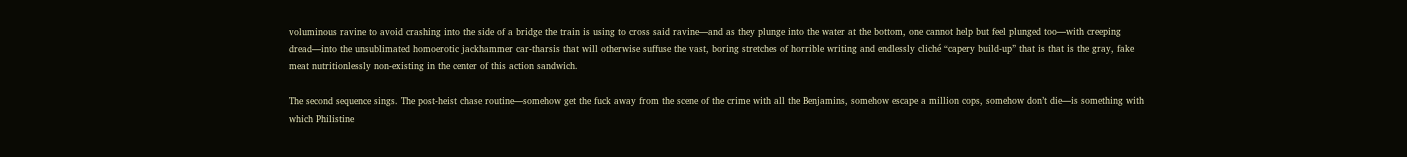voluminous ravine to avoid crashing into the side of a bridge the train is using to cross said ravine—and as they plunge into the water at the bottom, one cannot help but feel plunged too—with creeping dread—into the unsublimated homoerotic jackhammer car-tharsis that will otherwise suffuse the vast, boring stretches of horrible writing and endlessly cliché “capery build-up” that is that is the gray, fake meat nutritionlessly non-existing in the center of this action sandwich.

The second sequence sings. The post-heist chase routine—somehow get the fuck away from the scene of the crime with all the Benjamins, somehow escape a million cops, somehow don’t die—is something with which Philistine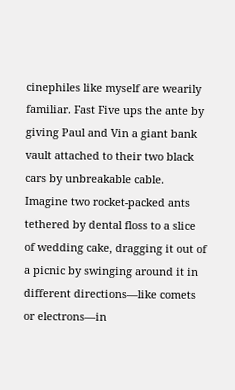cinephiles like myself are wearily familiar. Fast Five ups the ante by giving Paul and Vin a giant bank vault attached to their two black cars by unbreakable cable. Imagine two rocket-packed ants tethered by dental floss to a slice of wedding cake, dragging it out of a picnic by swinging around it in different directions—like comets or electrons—in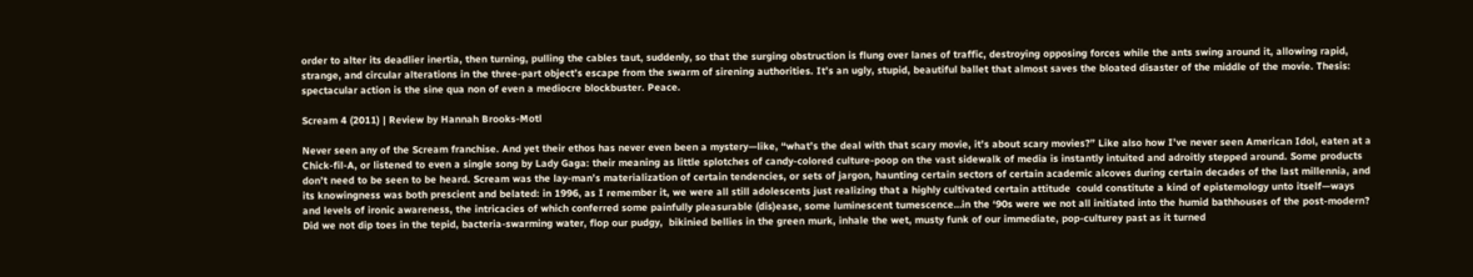order to alter its deadlier inertia, then turning, pulling the cables taut, suddenly, so that the surging obstruction is flung over lanes of traffic, destroying opposing forces while the ants swing around it, allowing rapid, strange, and circular alterations in the three-part object’s escape from the swarm of sirening authorities. It’s an ugly, stupid, beautiful ballet that almost saves the bloated disaster of the middle of the movie. Thesis: spectacular action is the sine qua non of even a mediocre blockbuster. Peace.

Scream 4 (2011) | Review by Hannah Brooks-Motl

Never seen any of the Scream franchise. And yet their ethos has never even been a mystery—like, “what’s the deal with that scary movie, it’s about scary movies?” Like also how I’ve never seen American Idol, eaten at a Chick-fil-A, or listened to even a single song by Lady Gaga: their meaning as little splotches of candy-colored culture-poop on the vast sidewalk of media is instantly intuited and adroitly stepped around. Some products don’t need to be seen to be heard. Scream was the lay-man’s materialization of certain tendencies, or sets of jargon, haunting certain sectors of certain academic alcoves during certain decades of the last millennia, and its knowingness was both prescient and belated: in 1996, as I remember it, we were all still adolescents just realizing that a highly cultivated certain attitude  could constitute a kind of epistemology unto itself—ways and levels of ironic awareness, the intricacies of which conferred some painfully pleasurable (dis)ease, some luminescent tumescence…in the ‘90s were we not all initiated into the humid bathhouses of the post-modern? Did we not dip toes in the tepid, bacteria-swarming water, flop our pudgy,  bikinied bellies in the green murk, inhale the wet, musty funk of our immediate, pop-culturey past as it turned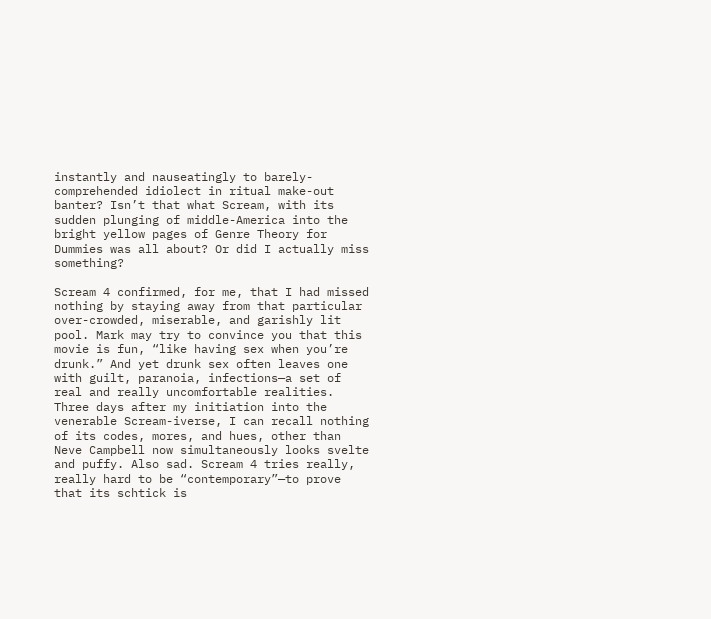instantly and nauseatingly to barely-comprehended idiolect in ritual make-out banter? Isn’t that what Scream, with its sudden plunging of middle-America into the bright yellow pages of Genre Theory for Dummies was all about? Or did I actually miss something?

Scream 4 confirmed, for me, that I had missed nothing by staying away from that particular over-crowded, miserable, and garishly lit pool. Mark may try to convince you that this movie is fun, “like having sex when you’re drunk.” And yet drunk sex often leaves one with guilt, paranoia, infections—a set of real and really uncomfortable realities. Three days after my initiation into the venerable Scream-iverse, I can recall nothing of its codes, mores, and hues, other than Neve Campbell now simultaneously looks svelte and puffy. Also sad. Scream 4 tries really, really hard to be “contemporary”—to prove that its schtick is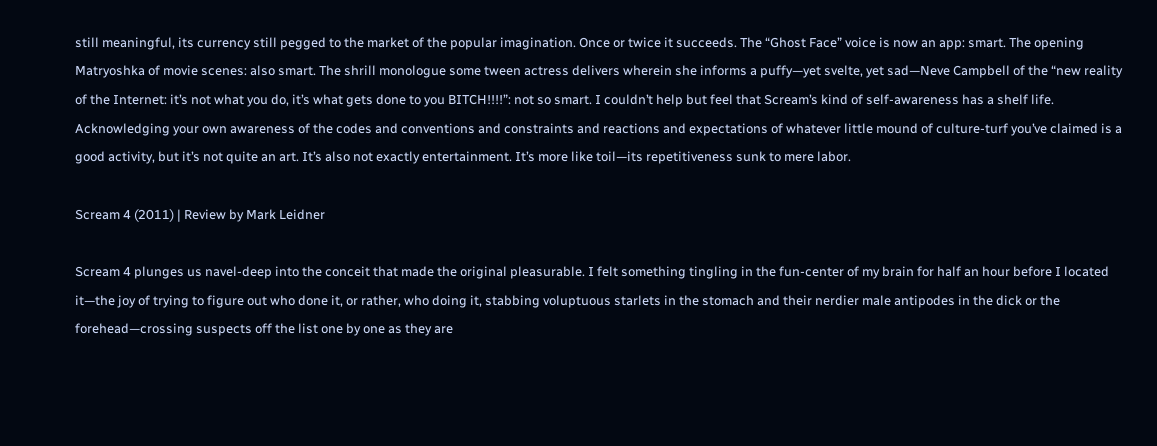still meaningful, its currency still pegged to the market of the popular imagination. Once or twice it succeeds. The “Ghost Face” voice is now an app: smart. The opening Matryoshka of movie scenes: also smart. The shrill monologue some tween actress delivers wherein she informs a puffy—yet svelte, yet sad—Neve Campbell of the “new reality of the Internet: it’s not what you do, it’s what gets done to you BITCH!!!!”: not so smart. I couldn’t help but feel that Scream’s kind of self-awareness has a shelf life. Acknowledging your own awareness of the codes and conventions and constraints and reactions and expectations of whatever little mound of culture-turf you’ve claimed is a good activity, but it’s not quite an art. It’s also not exactly entertainment. It’s more like toil—its repetitiveness sunk to mere labor.

Scream 4 (2011) | Review by Mark Leidner

Scream 4 plunges us navel-deep into the conceit that made the original pleasurable. I felt something tingling in the fun-center of my brain for half an hour before I located it—the joy of trying to figure out who done it, or rather, who doing it, stabbing voluptuous starlets in the stomach and their nerdier male antipodes in the dick or the forehead—crossing suspects off the list one by one as they are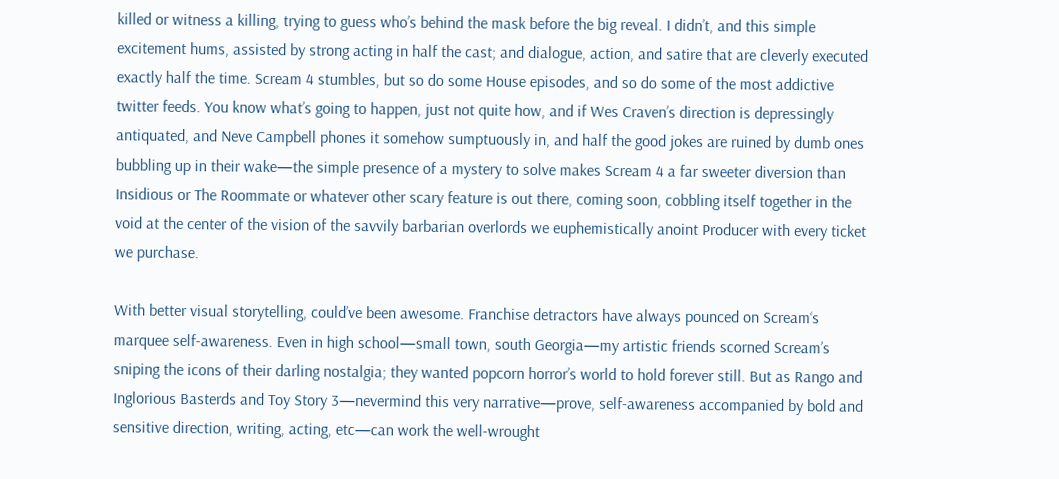killed or witness a killing, trying to guess who’s behind the mask before the big reveal. I didn’t, and this simple excitement hums, assisted by strong acting in half the cast; and dialogue, action, and satire that are cleverly executed exactly half the time. Scream 4 stumbles, but so do some House episodes, and so do some of the most addictive twitter feeds. You know what’s going to happen, just not quite how, and if Wes Craven’s direction is depressingly antiquated, and Neve Campbell phones it somehow sumptuously in, and half the good jokes are ruined by dumb ones bubbling up in their wake—the simple presence of a mystery to solve makes Scream 4 a far sweeter diversion than Insidious or The Roommate or whatever other scary feature is out there, coming soon, cobbling itself together in the void at the center of the vision of the savvily barbarian overlords we euphemistically anoint Producer with every ticket we purchase.

With better visual storytelling, could’ve been awesome. Franchise detractors have always pounced on Scream‘s marquee self-awareness. Even in high school—small town, south Georgia—my artistic friends scorned Scream’s sniping the icons of their darling nostalgia; they wanted popcorn horror’s world to hold forever still. But as Rango and Inglorious Basterds and Toy Story 3—nevermind this very narrative—prove, self-awareness accompanied by bold and sensitive direction, writing, acting, etc—can work the well-wrought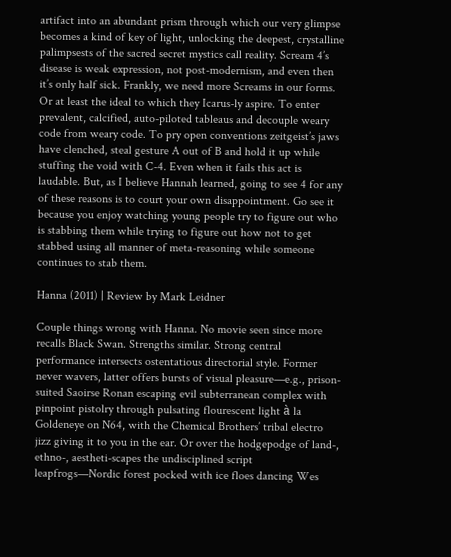artifact into an abundant prism through which our very glimpse becomes a kind of key of light, unlocking the deepest, crystalline palimpsests of the sacred secret mystics call reality. Scream 4’s disease is weak expression, not post-modernism, and even then it’s only half sick. Frankly, we need more Screams in our forms. Or at least the ideal to which they Icarus-ly aspire. To enter prevalent, calcified, auto-piloted tableaus and decouple weary code from weary code. To pry open conventions zeitgeist’s jaws have clenched, steal gesture A out of B and hold it up while stuffing the void with C-4. Even when it fails this act is laudable. But, as I believe Hannah learned, going to see 4 for any of these reasons is to court your own disappointment. Go see it because you enjoy watching young people try to figure out who is stabbing them while trying to figure out how not to get stabbed using all manner of meta-reasoning while someone continues to stab them.

Hanna (2011) | Review by Mark Leidner

Couple things wrong with Hanna. No movie seen since more recalls Black Swan. Strengths similar. Strong central performance intersects ostentatious directorial style. Former never wavers, latter offers bursts of visual pleasure—e.g., prison-suited Saoirse Ronan escaping evil subterranean complex with pinpoint pistolry through pulsating flourescent light à la Goldeneye on N64, with the Chemical Brothers’ tribal electro jizz giving it to you in the ear. Or over the hodgepodge of land-, ethno-, aestheti-scapes the undisciplined script leapfrogs—Nordic forest pocked with ice floes dancing Wes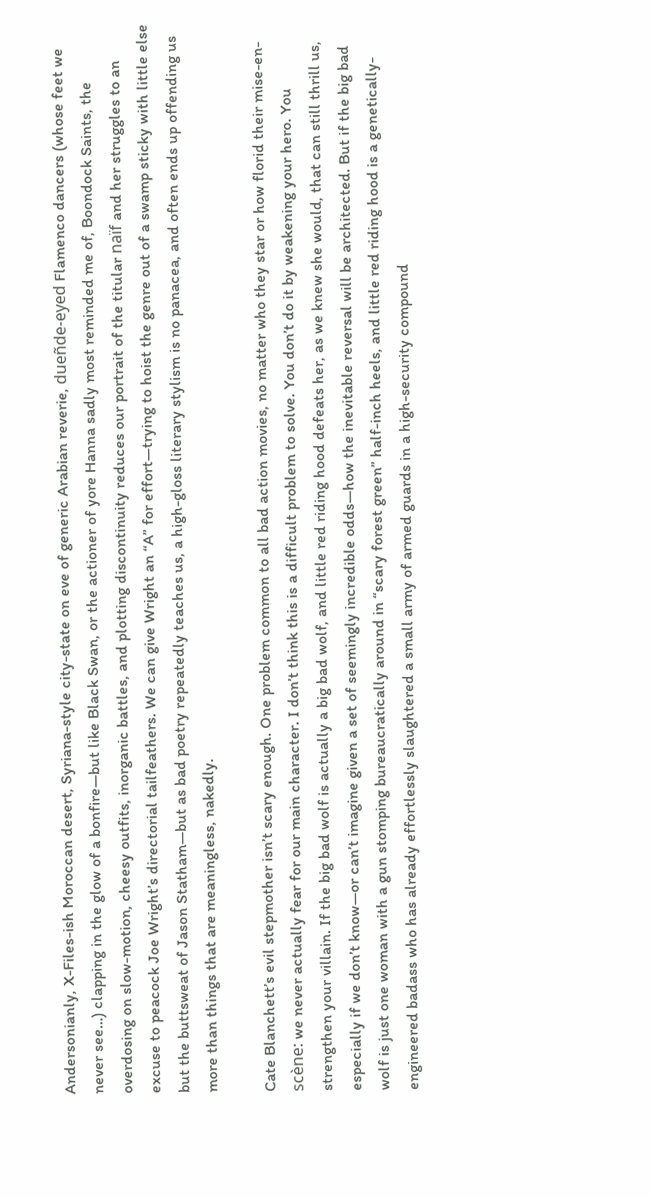Andersonianly, X-Files-ish Moroccan desert, Syriana-style city-state on eve of generic Arabian reverie, dueñde-eyed Flamenco dancers (whose feet we never see…) clapping in the glow of a bonfire—but like Black Swan, or the actioner of yore Hanna sadly most reminded me of, Boondock Saints, the overdosing on slow-motion, cheesy outfits, inorganic battles, and plotting discontinuity reduces our portrait of the titular naïf and her struggles to an excuse to peacock Joe Wright’s directorial tailfeathers. We can give Wright an “A” for effort—trying to hoist the genre out of a swamp sticky with little else but the buttsweat of Jason Statham—but as bad poetry repeatedly teaches us, a high-gloss literary stylism is no panacea, and often ends up offending us more than things that are meaningless, nakedly.

Cate Blanchett’s evil stepmother isn’t scary enough. One problem common to all bad action movies, no matter who they star or how florid their mise-en-scène: we never actually fear for our main character. I don’t think this is a difficult problem to solve. You don’t do it by weakening your hero. You strengthen your villain. If the big bad wolf is actually a big bad wolf, and little red riding hood defeats her, as we knew she would, that can still thrill us, especially if we don’t know—or can’t imagine given a set of seemingly incredible odds—how the inevitable reversal will be architected. But if the big bad wolf is just one woman with a gun stomping bureaucratically around in “scary forest green” half-inch heels, and little red riding hood is a genetically-engineered badass who has already effortlessly slaughtered a small army of armed guards in a high-security compound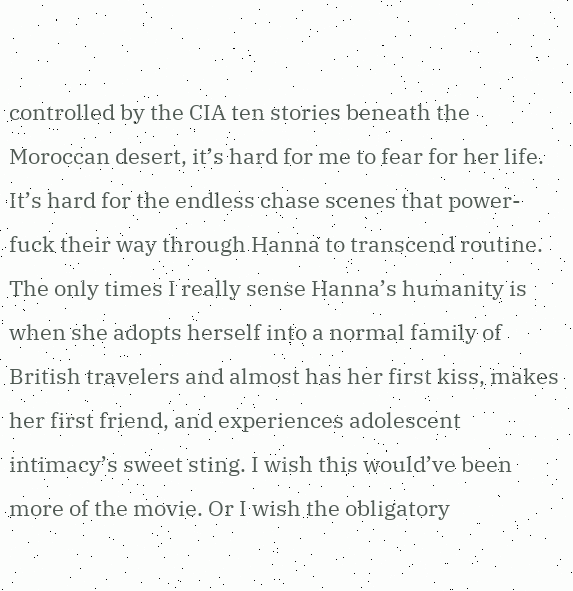controlled by the CIA ten stories beneath the Moroccan desert, it’s hard for me to fear for her life. It’s hard for the endless chase scenes that power-fuck their way through Hanna to transcend routine. The only times I really sense Hanna’s humanity is when she adopts herself into a normal family of British travelers and almost has her first kiss, makes her first friend, and experiences adolescent intimacy’s sweet sting. I wish this would’ve been more of the movie. Or I wish the obligatory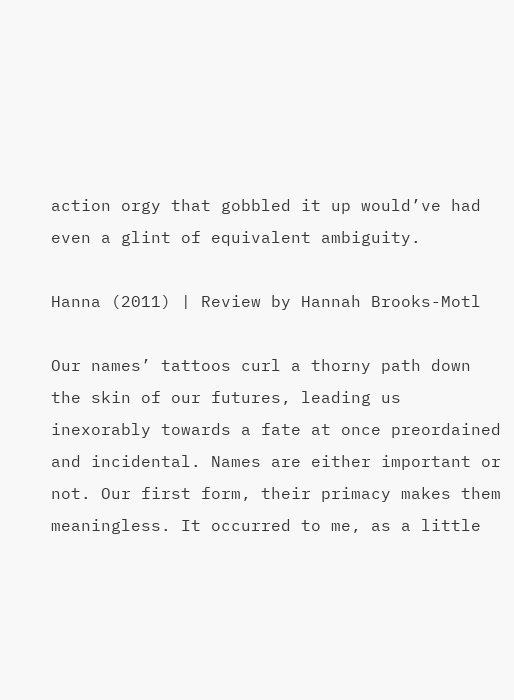action orgy that gobbled it up would’ve had even a glint of equivalent ambiguity.

Hanna (2011) | Review by Hannah Brooks-Motl

Our names’ tattoos curl a thorny path down the skin of our futures, leading us inexorably towards a fate at once preordained and incidental. Names are either important or not. Our first form, their primacy makes them meaningless. It occurred to me, as a little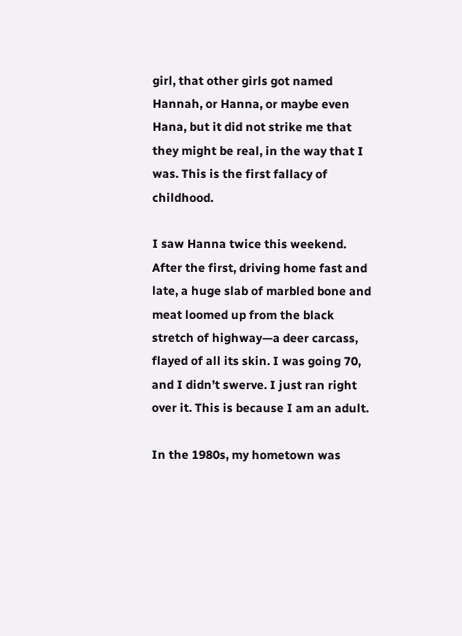girl, that other girls got named Hannah, or Hanna, or maybe even Hana, but it did not strike me that they might be real, in the way that I was. This is the first fallacy of childhood.

I saw Hanna twice this weekend. After the first, driving home fast and late, a huge slab of marbled bone and meat loomed up from the black stretch of highway—a deer carcass, flayed of all its skin. I was going 70, and I didn’t swerve. I just ran right over it. This is because I am an adult.

In the 1980s, my hometown was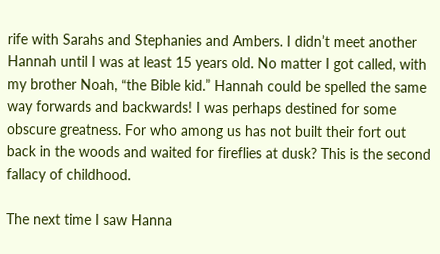rife with Sarahs and Stephanies and Ambers. I didn’t meet another Hannah until I was at least 15 years old. No matter I got called, with my brother Noah, “the Bible kid.” Hannah could be spelled the same way forwards and backwards! I was perhaps destined for some obscure greatness. For who among us has not built their fort out back in the woods and waited for fireflies at dusk? This is the second fallacy of childhood.

The next time I saw Hanna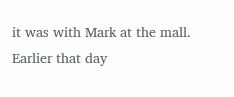it was with Mark at the mall. Earlier that day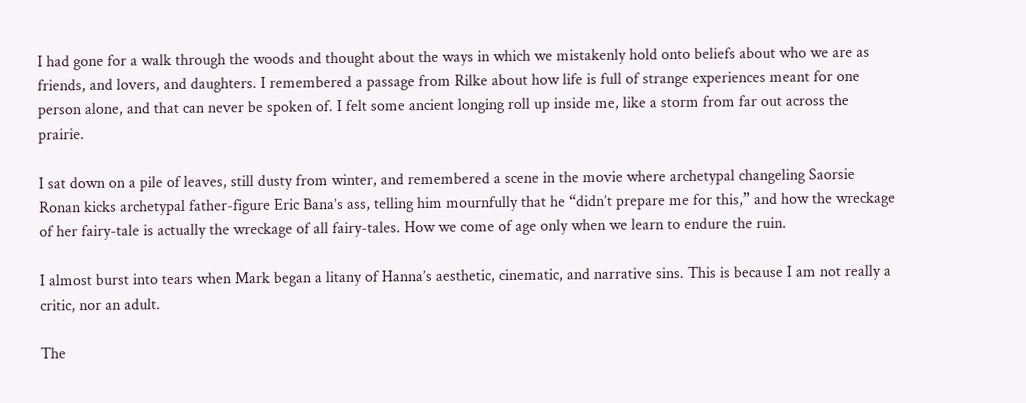I had gone for a walk through the woods and thought about the ways in which we mistakenly hold onto beliefs about who we are as friends, and lovers, and daughters. I remembered a passage from Rilke about how life is full of strange experiences meant for one person alone, and that can never be spoken of. I felt some ancient longing roll up inside me, like a storm from far out across the prairie.

I sat down on a pile of leaves, still dusty from winter, and remembered a scene in the movie where archetypal changeling Saorsie Ronan kicks archetypal father-figure Eric Bana’s ass, telling him mournfully that he “didn’t prepare me for this,” and how the wreckage of her fairy-tale is actually the wreckage of all fairy-tales. How we come of age only when we learn to endure the ruin.

I almost burst into tears when Mark began a litany of Hanna’s aesthetic, cinematic, and narrative sins. This is because I am not really a critic, nor an adult.

The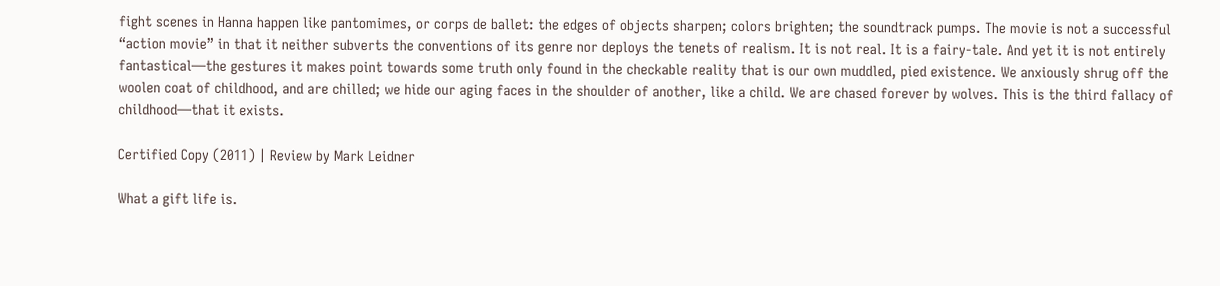fight scenes in Hanna happen like pantomimes, or corps de ballet: the edges of objects sharpen; colors brighten; the soundtrack pumps. The movie is not a successful “action movie” in that it neither subverts the conventions of its genre nor deploys the tenets of realism. It is not real. It is a fairy-tale. And yet it is not entirely fantastical—the gestures it makes point towards some truth only found in the checkable reality that is our own muddled, pied existence. We anxiously shrug off the woolen coat of childhood, and are chilled; we hide our aging faces in the shoulder of another, like a child. We are chased forever by wolves. This is the third fallacy of childhood—that it exists.

Certified Copy (2011) | Review by Mark Leidner

What a gift life is.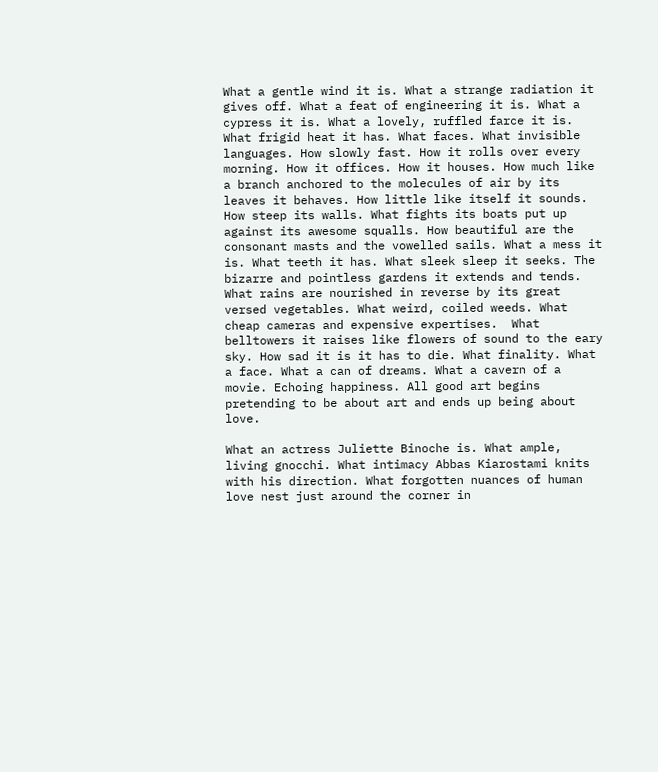What a gentle wind it is. What a strange radiation it gives off. What a feat of engineering it is. What a cypress it is. What a lovely, ruffled farce it is. What frigid heat it has. What faces. What invisible languages. How slowly fast. How it rolls over every morning. How it offices. How it houses. How much like a branch anchored to the molecules of air by its leaves it behaves. How little like itself it sounds. How steep its walls. What fights its boats put up against its awesome squalls. How beautiful are the consonant masts and the vowelled sails. What a mess it is. What teeth it has. What sleek sleep it seeks. The bizarre and pointless gardens it extends and tends. What rains are nourished in reverse by its great versed vegetables. What weird, coiled weeds. What cheap cameras and expensive expertises.  What belltowers it raises like flowers of sound to the eary sky. How sad it is it has to die. What finality. What a face. What a can of dreams. What a cavern of a movie. Echoing happiness. All good art begins pretending to be about art and ends up being about love.

What an actress Juliette Binoche is. What ample, living gnocchi. What intimacy Abbas Kiarostami knits with his direction. What forgotten nuances of human love nest just around the corner in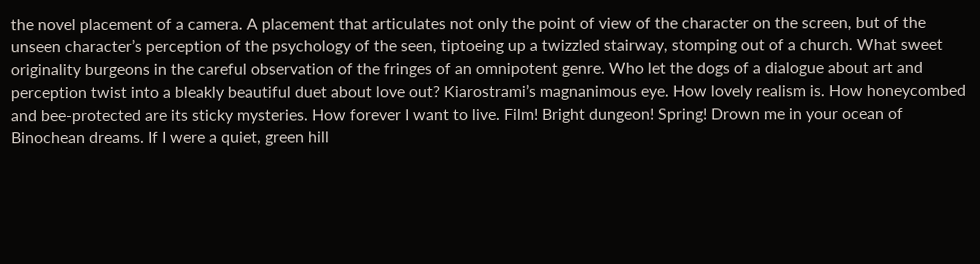the novel placement of a camera. A placement that articulates not only the point of view of the character on the screen, but of the unseen character’s perception of the psychology of the seen, tiptoeing up a twizzled stairway, stomping out of a church. What sweet originality burgeons in the careful observation of the fringes of an omnipotent genre. Who let the dogs of a dialogue about art and perception twist into a bleakly beautiful duet about love out? Kiarostrami’s magnanimous eye. How lovely realism is. How honeycombed and bee-protected are its sticky mysteries. How forever I want to live. Film! Bright dungeon! Spring! Drown me in your ocean of Binochean dreams. If I were a quiet, green hill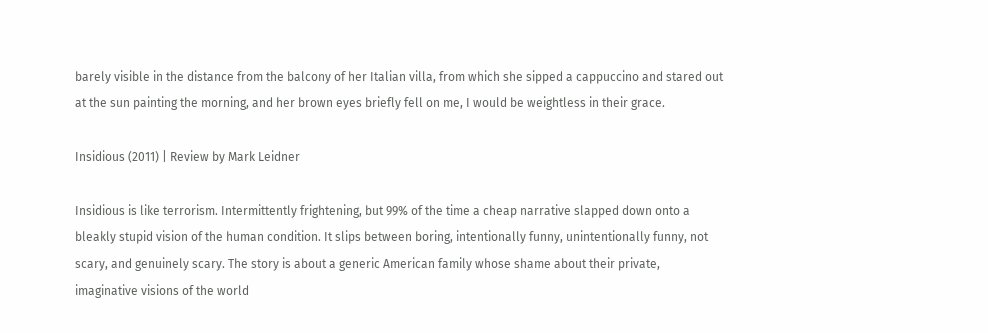barely visible in the distance from the balcony of her Italian villa, from which she sipped a cappuccino and stared out at the sun painting the morning, and her brown eyes briefly fell on me, I would be weightless in their grace.

Insidious (2011) | Review by Mark Leidner

Insidious is like terrorism. Intermittently frightening, but 99% of the time a cheap narrative slapped down onto a bleakly stupid vision of the human condition. It slips between boring, intentionally funny, unintentionally funny, not scary, and genuinely scary. The story is about a generic American family whose shame about their private, imaginative visions of the world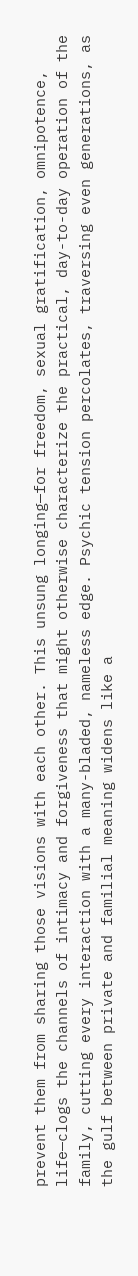prevent them from sharing those visions with each other. This unsung longing—for freedom, sexual gratification, omnipotence, life—clogs the channels of intimacy and forgiveness that might otherwise characterize the practical, day-to-day operation of the family, cutting every interaction with a many-bladed, nameless edge. Psychic tension percolates, traversing even generations, as the gulf between private and familial meaning widens like a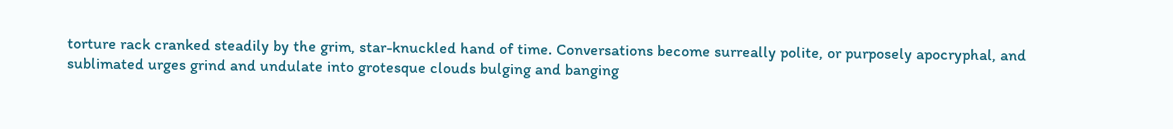torture rack cranked steadily by the grim, star-knuckled hand of time. Conversations become surreally polite, or purposely apocryphal, and sublimated urges grind and undulate into grotesque clouds bulging and banging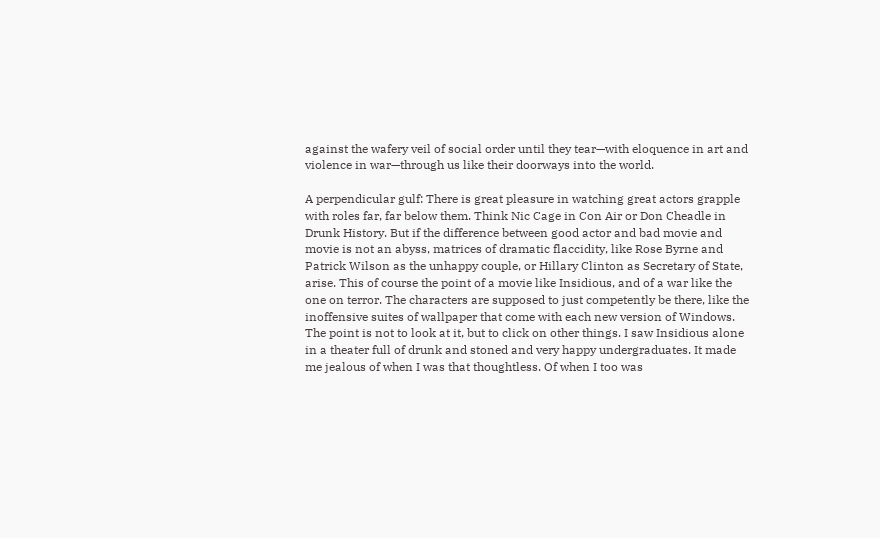against the wafery veil of social order until they tear—with eloquence in art and violence in war—through us like their doorways into the world.

A perpendicular gulf: There is great pleasure in watching great actors grapple with roles far, far below them. Think Nic Cage in Con Air or Don Cheadle in Drunk History. But if the difference between good actor and bad movie and movie is not an abyss, matrices of dramatic flaccidity, like Rose Byrne and Patrick Wilson as the unhappy couple, or Hillary Clinton as Secretary of State, arise. This of course the point of a movie like Insidious, and of a war like the one on terror. The characters are supposed to just competently be there, like the inoffensive suites of wallpaper that come with each new version of Windows. The point is not to look at it, but to click on other things. I saw Insidious alone in a theater full of drunk and stoned and very happy undergraduates. It made me jealous of when I was that thoughtless. Of when I too was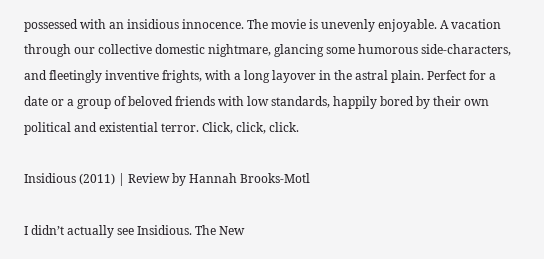possessed with an insidious innocence. The movie is unevenly enjoyable. A vacation through our collective domestic nightmare, glancing some humorous side-characters, and fleetingly inventive frights, with a long layover in the astral plain. Perfect for a date or a group of beloved friends with low standards, happily bored by their own political and existential terror. Click, click, click.

Insidious (2011) | Review by Hannah Brooks-Motl

I didn’t actually see Insidious. The New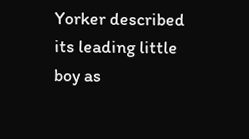Yorker described its leading little boy as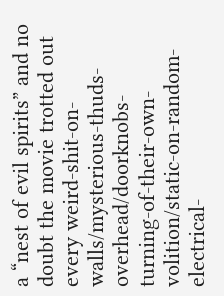a “nest of evil spirits” and no doubt the movie trotted out every weird-shit-on-walls/mysterious-thuds-overhead/doorknobs-turning-of-their-own-volition/static-on-random-electrical-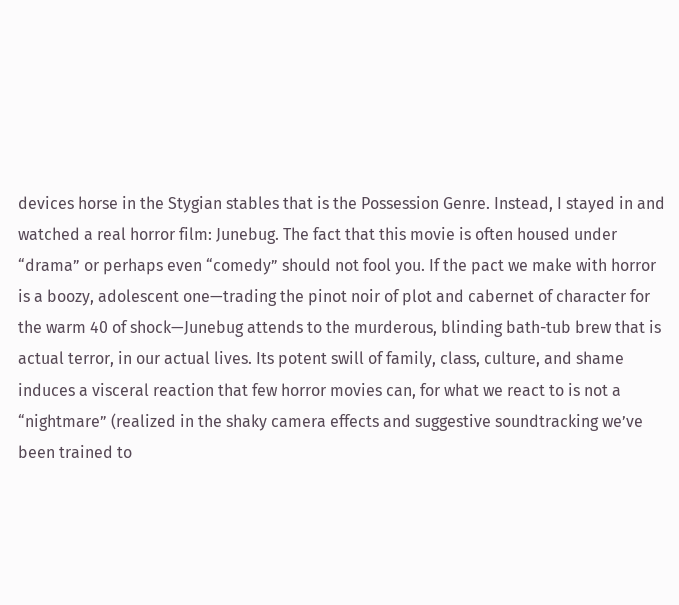devices horse in the Stygian stables that is the Possession Genre. Instead, I stayed in and watched a real horror film: Junebug. The fact that this movie is often housed under “drama” or perhaps even “comedy” should not fool you. If the pact we make with horror is a boozy, adolescent one—trading the pinot noir of plot and cabernet of character for the warm 40 of shock—Junebug attends to the murderous, blinding bath-tub brew that is actual terror, in our actual lives. Its potent swill of family, class, culture, and shame induces a visceral reaction that few horror movies can, for what we react to is not a “nightmare” (realized in the shaky camera effects and suggestive soundtracking we’ve been trained to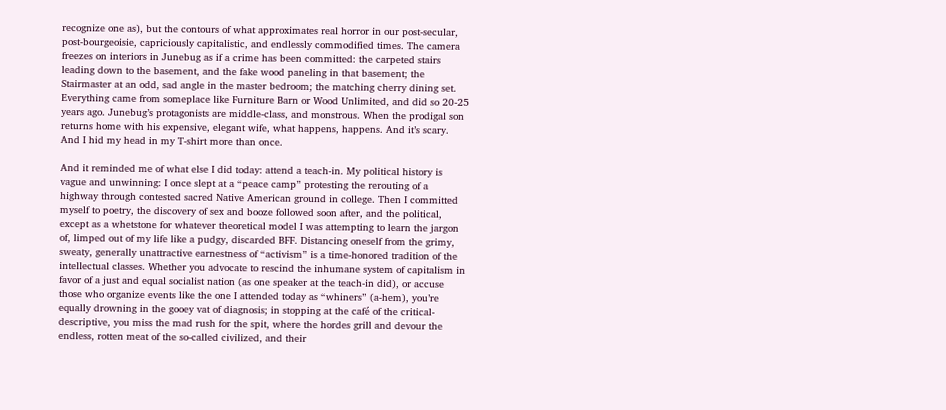recognize one as), but the contours of what approximates real horror in our post-secular, post-bourgeoisie, capriciously capitalistic, and endlessly commodified times. The camera freezes on interiors in Junebug as if a crime has been committed: the carpeted stairs leading down to the basement, and the fake wood paneling in that basement; the Stairmaster at an odd, sad angle in the master bedroom; the matching cherry dining set. Everything came from someplace like Furniture Barn or Wood Unlimited, and did so 20-25 years ago. Junebug’s protagonists are middle-class, and monstrous. When the prodigal son returns home with his expensive, elegant wife, what happens, happens. And it’s scary. And I hid my head in my T-shirt more than once.

And it reminded me of what else I did today: attend a teach-in. My political history is vague and unwinning: I once slept at a “peace camp” protesting the rerouting of a highway through contested sacred Native American ground in college. Then I committed myself to poetry, the discovery of sex and booze followed soon after, and the political, except as a whetstone for whatever theoretical model I was attempting to learn the jargon of, limped out of my life like a pudgy, discarded BFF. Distancing oneself from the grimy, sweaty, generally unattractive earnestness of “activism” is a time-honored tradition of the intellectual classes. Whether you advocate to rescind the inhumane system of capitalism in favor of a just and equal socialist nation (as one speaker at the teach-in did), or accuse those who organize events like the one I attended today as “whiners” (a-hem), you’re equally drowning in the gooey vat of diagnosis; in stopping at the café of the critical-descriptive, you miss the mad rush for the spit, where the hordes grill and devour the endless, rotten meat of the so-called civilized, and their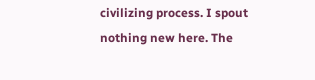civilizing process. I spout nothing new here. The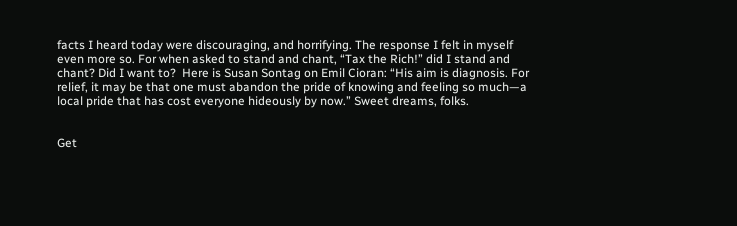facts I heard today were discouraging, and horrifying. The response I felt in myself even more so. For when asked to stand and chant, “Tax the Rich!” did I stand and chant? Did I want to?  Here is Susan Sontag on Emil Cioran: “His aim is diagnosis. For relief, it may be that one must abandon the pride of knowing and feeling so much—a local pride that has cost everyone hideously by now.” Sweet dreams, folks.


Get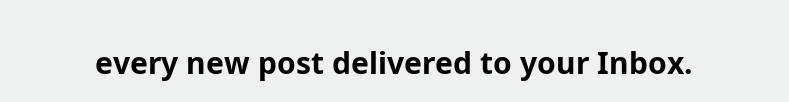every new post delivered to your Inbox.